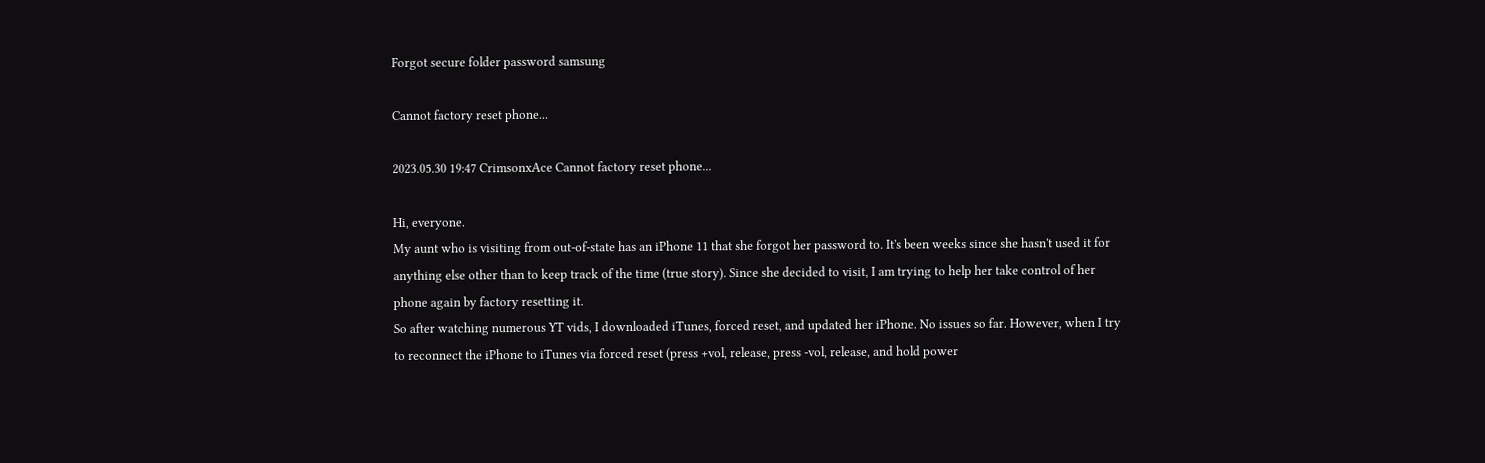Forgot secure folder password samsung

Cannot factory reset phone...

2023.05.30 19:47 CrimsonxAce Cannot factory reset phone...

Hi, everyone.
My aunt who is visiting from out-of-state has an iPhone 11 that she forgot her password to. It's been weeks since she hasn't used it for anything else other than to keep track of the time (true story). Since she decided to visit, I am trying to help her take control of her phone again by factory resetting it.
So after watching numerous YT vids, I downloaded iTunes, forced reset, and updated her iPhone. No issues so far. However, when I try to reconnect the iPhone to iTunes via forced reset (press +vol, release, press -vol, release, and hold power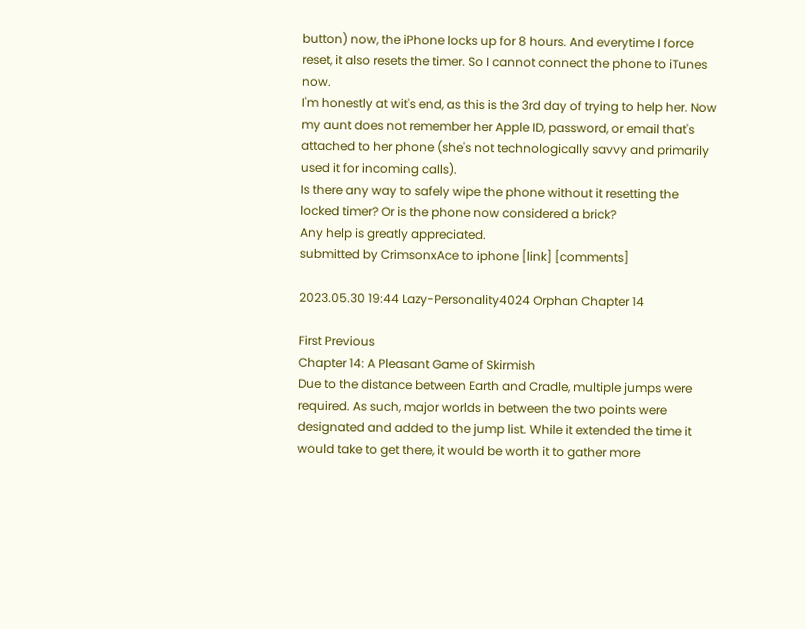button) now, the iPhone locks up for 8 hours. And everytime I force reset, it also resets the timer. So I cannot connect the phone to iTunes now.
I'm honestly at wit's end, as this is the 3rd day of trying to help her. Now my aunt does not remember her Apple ID, password, or email that's attached to her phone (she's not technologically savvy and primarily used it for incoming calls).
Is there any way to safely wipe the phone without it resetting the locked timer? Or is the phone now considered a brick?
Any help is greatly appreciated.
submitted by CrimsonxAce to iphone [link] [comments]

2023.05.30 19:44 Lazy-Personality4024 Orphan Chapter 14

First Previous
Chapter 14: A Pleasant Game of Skirmish
Due to the distance between Earth and Cradle, multiple jumps were required. As such, major worlds in between the two points were designated and added to the jump list. While it extended the time it would take to get there, it would be worth it to gather more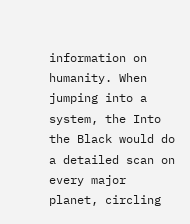information on humanity. When jumping into a system, the Into the Black would do a detailed scan on every major planet, circling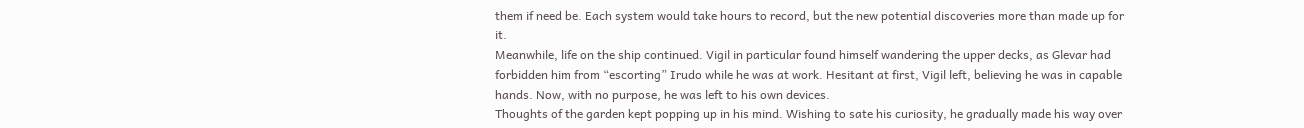them if need be. Each system would take hours to record, but the new potential discoveries more than made up for it.
Meanwhile, life on the ship continued. Vigil in particular found himself wandering the upper decks, as Glevar had forbidden him from “escorting” Irudo while he was at work. Hesitant at first, Vigil left, believing he was in capable hands. Now, with no purpose, he was left to his own devices.
Thoughts of the garden kept popping up in his mind. Wishing to sate his curiosity, he gradually made his way over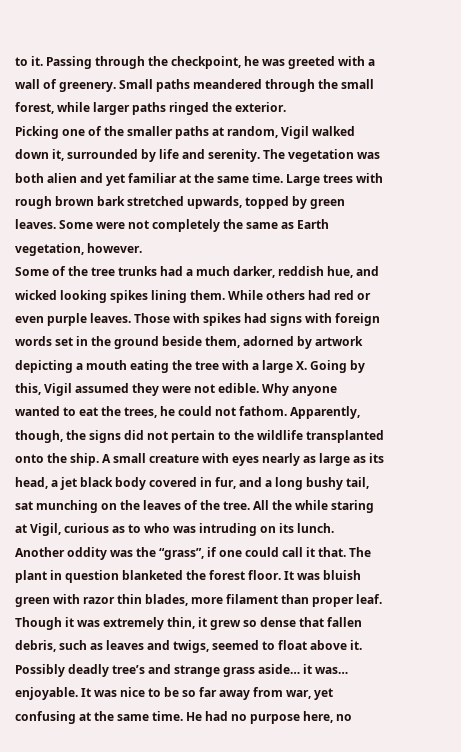to it. Passing through the checkpoint, he was greeted with a wall of greenery. Small paths meandered through the small forest, while larger paths ringed the exterior.
Picking one of the smaller paths at random, Vigil walked down it, surrounded by life and serenity. The vegetation was both alien and yet familiar at the same time. Large trees with rough brown bark stretched upwards, topped by green leaves. Some were not completely the same as Earth vegetation, however.
Some of the tree trunks had a much darker, reddish hue, and wicked looking spikes lining them. While others had red or even purple leaves. Those with spikes had signs with foreign words set in the ground beside them, adorned by artwork depicting a mouth eating the tree with a large X. Going by this, Vigil assumed they were not edible. Why anyone wanted to eat the trees, he could not fathom. Apparently, though, the signs did not pertain to the wildlife transplanted onto the ship. A small creature with eyes nearly as large as its head, a jet black body covered in fur, and a long bushy tail, sat munching on the leaves of the tree. All the while staring at Vigil, curious as to who was intruding on its lunch.
Another oddity was the “grass”, if one could call it that. The plant in question blanketed the forest floor. It was bluish green with razor thin blades, more filament than proper leaf. Though it was extremely thin, it grew so dense that fallen debris, such as leaves and twigs, seemed to float above it.
Possibly deadly tree’s and strange grass aside… it was… enjoyable. It was nice to be so far away from war, yet confusing at the same time. He had no purpose here, no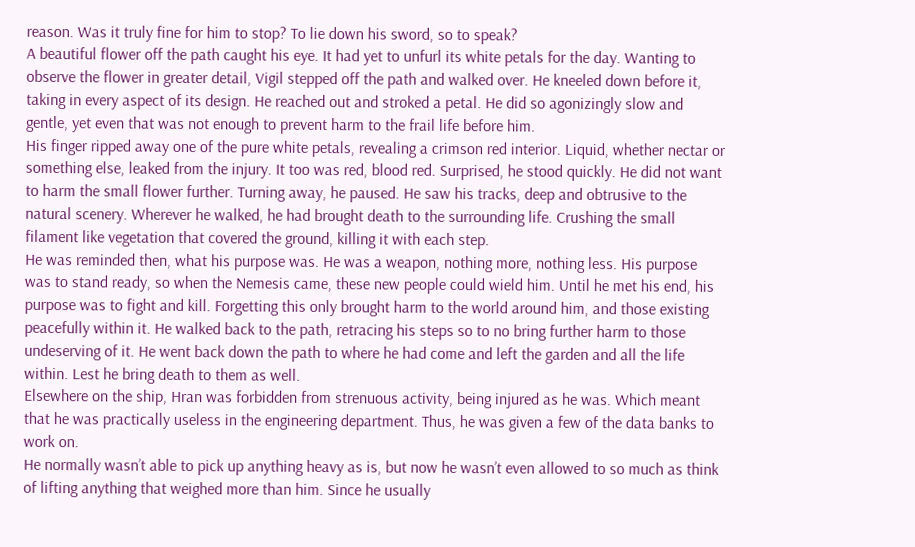reason. Was it truly fine for him to stop? To lie down his sword, so to speak?
A beautiful flower off the path caught his eye. It had yet to unfurl its white petals for the day. Wanting to observe the flower in greater detail, Vigil stepped off the path and walked over. He kneeled down before it, taking in every aspect of its design. He reached out and stroked a petal. He did so agonizingly slow and gentle, yet even that was not enough to prevent harm to the frail life before him.
His finger ripped away one of the pure white petals, revealing a crimson red interior. Liquid, whether nectar or something else, leaked from the injury. It too was red, blood red. Surprised, he stood quickly. He did not want to harm the small flower further. Turning away, he paused. He saw his tracks, deep and obtrusive to the natural scenery. Wherever he walked, he had brought death to the surrounding life. Crushing the small filament like vegetation that covered the ground, killing it with each step.
He was reminded then, what his purpose was. He was a weapon, nothing more, nothing less. His purpose was to stand ready, so when the Nemesis came, these new people could wield him. Until he met his end, his purpose was to fight and kill. Forgetting this only brought harm to the world around him, and those existing peacefully within it. He walked back to the path, retracing his steps so to no bring further harm to those undeserving of it. He went back down the path to where he had come and left the garden and all the life within. Lest he bring death to them as well.
Elsewhere on the ship, Hran was forbidden from strenuous activity, being injured as he was. Which meant that he was practically useless in the engineering department. Thus, he was given a few of the data banks to work on.
He normally wasn’t able to pick up anything heavy as is, but now he wasn’t even allowed to so much as think of lifting anything that weighed more than him. Since he usually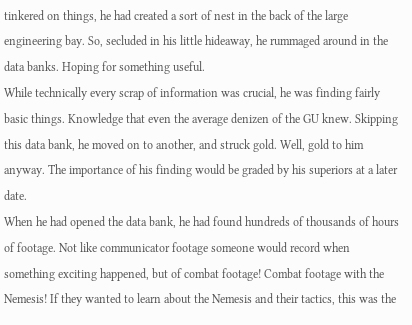tinkered on things, he had created a sort of nest in the back of the large engineering bay. So, secluded in his little hideaway, he rummaged around in the data banks. Hoping for something useful.
While technically every scrap of information was crucial, he was finding fairly basic things. Knowledge that even the average denizen of the GU knew. Skipping this data bank, he moved on to another, and struck gold. Well, gold to him anyway. The importance of his finding would be graded by his superiors at a later date.
When he had opened the data bank, he had found hundreds of thousands of hours of footage. Not like communicator footage someone would record when something exciting happened, but of combat footage! Combat footage with the Nemesis! If they wanted to learn about the Nemesis and their tactics, this was the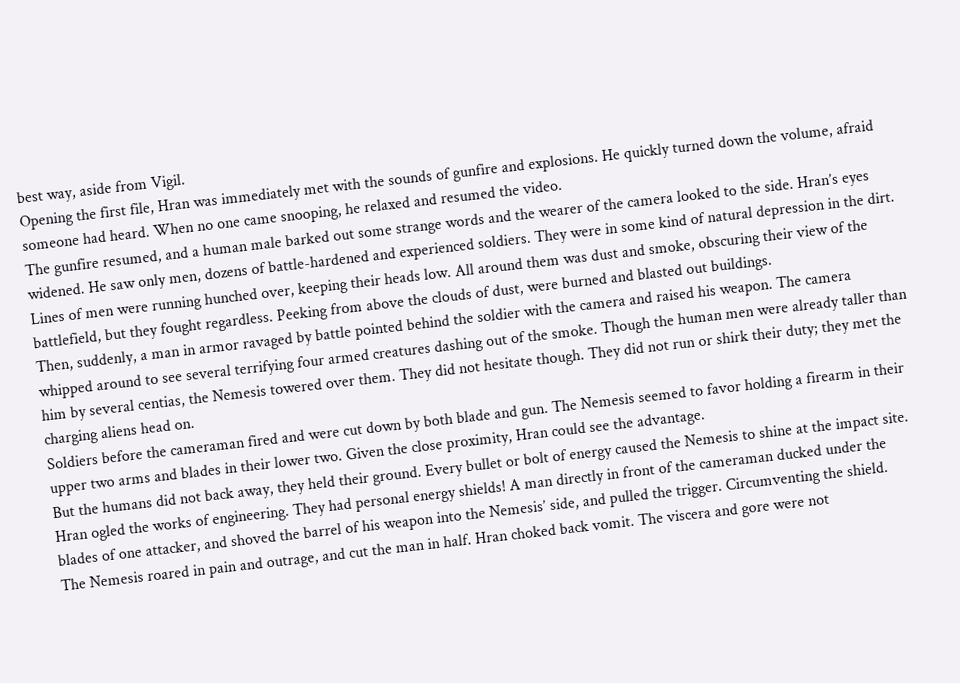best way, aside from Vigil.
Opening the first file, Hran was immediately met with the sounds of gunfire and explosions. He quickly turned down the volume, afraid someone had heard. When no one came snooping, he relaxed and resumed the video.
The gunfire resumed, and a human male barked out some strange words and the wearer of the camera looked to the side. Hran’s eyes widened. He saw only men, dozens of battle-hardened and experienced soldiers. They were in some kind of natural depression in the dirt. Lines of men were running hunched over, keeping their heads low. All around them was dust and smoke, obscuring their view of the battlefield, but they fought regardless. Peeking from above the clouds of dust, were burned and blasted out buildings.
Then, suddenly, a man in armor ravaged by battle pointed behind the soldier with the camera and raised his weapon. The camera whipped around to see several terrifying four armed creatures dashing out of the smoke. Though the human men were already taller than him by several centias, the Nemesis towered over them. They did not hesitate though. They did not run or shirk their duty; they met the charging aliens head on.
Soldiers before the cameraman fired and were cut down by both blade and gun. The Nemesis seemed to favor holding a firearm in their upper two arms and blades in their lower two. Given the close proximity, Hran could see the advantage.
But the humans did not back away, they held their ground. Every bullet or bolt of energy caused the Nemesis to shine at the impact site. Hran ogled the works of engineering. They had personal energy shields! A man directly in front of the cameraman ducked under the blades of one attacker, and shoved the barrel of his weapon into the Nemesis’ side, and pulled the trigger. Circumventing the shield.
The Nemesis roared in pain and outrage, and cut the man in half. Hran choked back vomit. The viscera and gore were not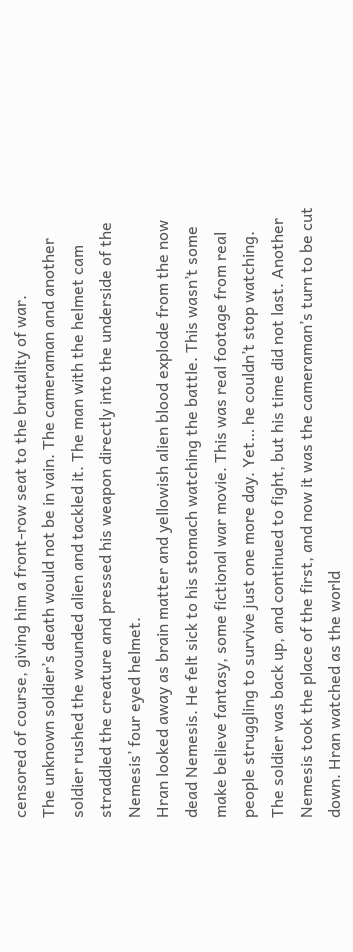censored of course, giving him a front-row seat to the brutality of war.
The unknown soldier’s death would not be in vain. The cameraman and another soldier rushed the wounded alien and tackled it. The man with the helmet cam straddled the creature and pressed his weapon directly into the underside of the Nemesis’ four eyed helmet.
Hran looked away as brain matter and yellowish alien blood explode from the now dead Nemesis. He felt sick to his stomach watching the battle. This wasn’t some make believe fantasy, some fictional war movie. This was real footage from real people struggling to survive just one more day. Yet… he couldn’t stop watching.
The soldier was back up, and continued to fight, but his time did not last. Another Nemesis took the place of the first, and now it was the cameraman’s turn to be cut down. Hran watched as the world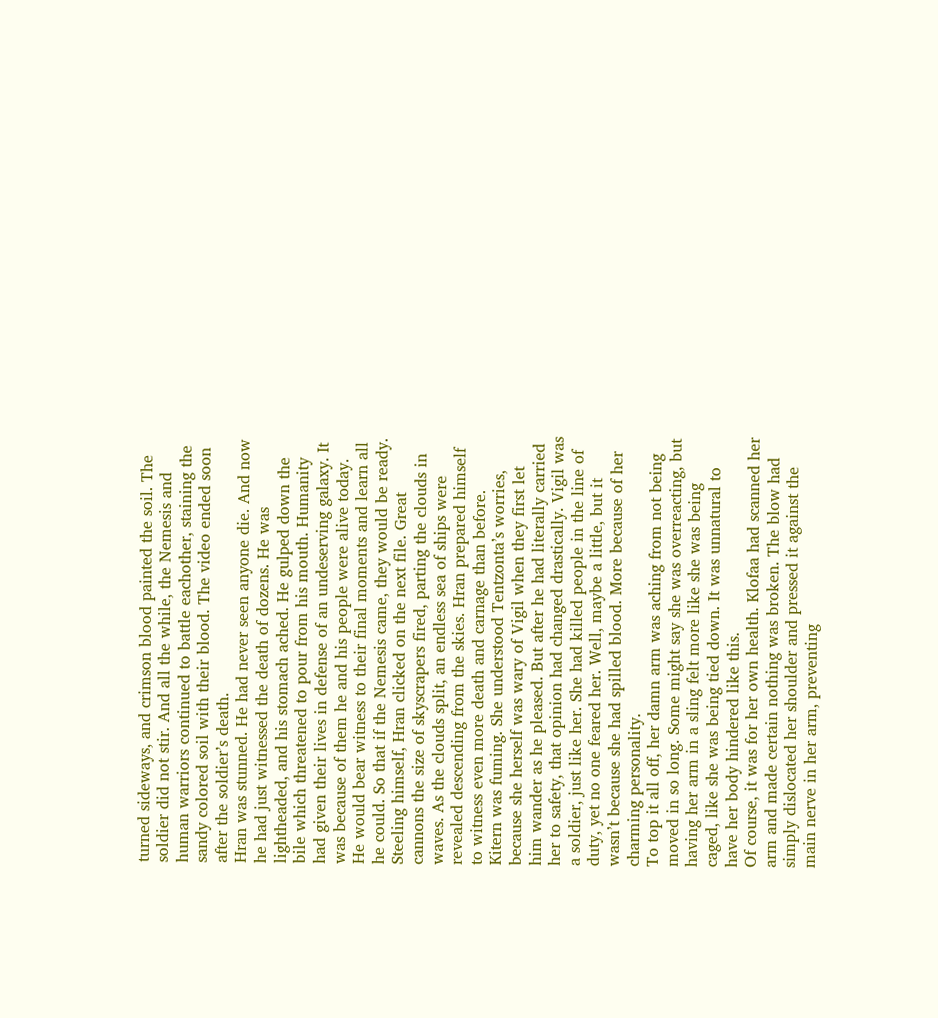turned sideways, and crimson blood painted the soil. The soldier did not stir. And all the while, the Nemesis and human warriors continued to battle eachother, staining the sandy colored soil with their blood. The video ended soon after the soldier’s death.
Hran was stunned. He had never seen anyone die. And now he had just witnessed the death of dozens. He was lightheaded, and his stomach ached. He gulped down the bile which threatened to pour from his mouth. Humanity had given their lives in defense of an undeserving galaxy. It was because of them he and his people were alive today.
He would bear witness to their final moments and learn all he could. So that if the Nemesis came, they would be ready. Steeling himself, Hran clicked on the next file. Great cannons the size of skyscrapers fired, parting the clouds in waves. As the clouds split, an endless sea of ships were revealed descending from the skies. Hran prepared himself to witness even more death and carnage than before.
Kitern was fuming. She understood Tentzonta’s worries, because she herself was wary of Vigil when they first let him wander as he pleased. But after he had literally carried her to safety, that opinion had changed drastically. Vigil was a soldier, just like her. She had killed people in the line of duty, yet no one feared her. Well, maybe a little, but it wasn’t because she had spilled blood. More because of her charming personality.
To top it all off, her damn arm was aching from not being moved in so long. Some might say she was overreacting, but having her arm in a sling felt more like she was being caged, like she was being tied down. It was unnatural to have her body hindered like this.
Of course, it was for her own health. Klofaa had scanned her arm and made certain nothing was broken. The blow had simply dislocated her shoulder and pressed it against the main nerve in her arm, preventing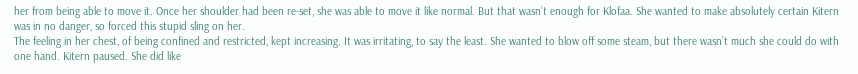her from being able to move it. Once her shoulder had been re-set, she was able to move it like normal. But that wasn’t enough for Klofaa. She wanted to make absolutely certain Kitern was in no danger, so forced this stupid sling on her.
The feeling in her chest, of being confined and restricted, kept increasing. It was irritating, to say the least. She wanted to blow off some steam, but there wasn’t much she could do with one hand. Kitern paused. She did like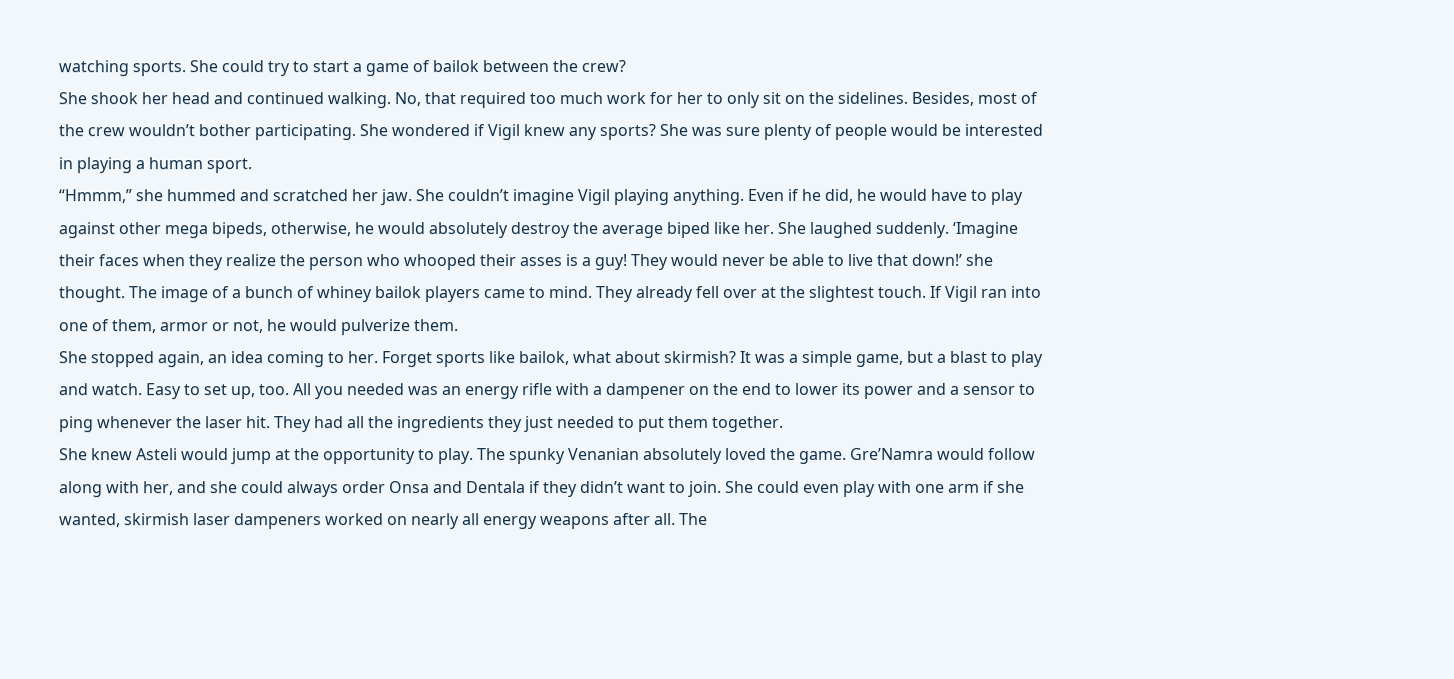watching sports. She could try to start a game of bailok between the crew?
She shook her head and continued walking. No, that required too much work for her to only sit on the sidelines. Besides, most of the crew wouldn’t bother participating. She wondered if Vigil knew any sports? She was sure plenty of people would be interested in playing a human sport.
“Hmmm,” she hummed and scratched her jaw. She couldn’t imagine Vigil playing anything. Even if he did, he would have to play against other mega bipeds, otherwise, he would absolutely destroy the average biped like her. She laughed suddenly. ‘Imagine their faces when they realize the person who whooped their asses is a guy! They would never be able to live that down!’ she thought. The image of a bunch of whiney bailok players came to mind. They already fell over at the slightest touch. If Vigil ran into one of them, armor or not, he would pulverize them.
She stopped again, an idea coming to her. Forget sports like bailok, what about skirmish? It was a simple game, but a blast to play and watch. Easy to set up, too. All you needed was an energy rifle with a dampener on the end to lower its power and a sensor to ping whenever the laser hit. They had all the ingredients they just needed to put them together.
She knew Asteli would jump at the opportunity to play. The spunky Venanian absolutely loved the game. Gre’Namra would follow along with her, and she could always order Onsa and Dentala if they didn’t want to join. She could even play with one arm if she wanted, skirmish laser dampeners worked on nearly all energy weapons after all. The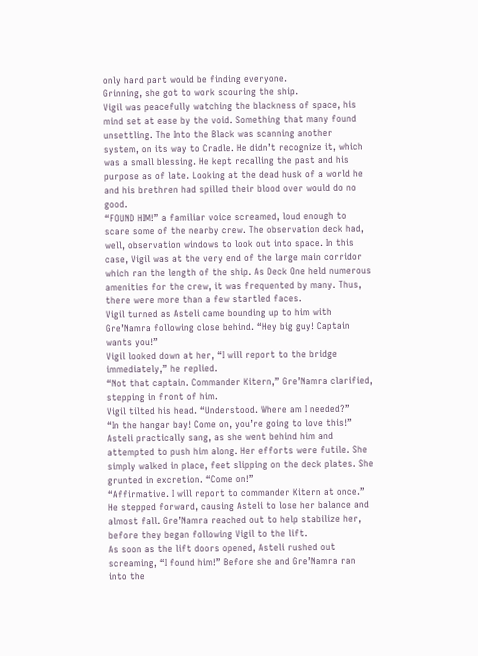only hard part would be finding everyone.
Grinning, she got to work scouring the ship.
Vigil was peacefully watching the blackness of space, his mind set at ease by the void. Something that many found unsettling. The Into the Black was scanning another system, on its way to Cradle. He didn’t recognize it, which was a small blessing. He kept recalling the past and his purpose as of late. Looking at the dead husk of a world he and his brethren had spilled their blood over would do no good.
“FOUND HIM!” a familiar voice screamed, loud enough to scare some of the nearby crew. The observation deck had, well, observation windows to look out into space. In this case, Vigil was at the very end of the large main corridor which ran the length of the ship. As Deck One held numerous amenities for the crew, it was frequented by many. Thus, there were more than a few startled faces.
Vigil turned as Asteli came bounding up to him with Gre’Namra following close behind. “Hey big guy! Captain wants you!”
Vigil looked down at her, “I will report to the bridge immediately,” he replied.
“Not that captain. Commander Kitern,” Gre’Namra clarified, stepping in front of him.
Vigil tilted his head. “Understood. Where am I needed?”
“In the hangar bay! Come on, you’re going to love this!” Asteli practically sang, as she went behind him and attempted to push him along. Her efforts were futile. She simply walked in place, feet slipping on the deck plates. She grunted in excretion. “Come on!”
“Affirmative. I will report to commander Kitern at once.” He stepped forward, causing Asteli to lose her balance and almost fall. Gre’Namra reached out to help stabilize her, before they began following Vigil to the lift.
As soon as the lift doors opened, Asteli rushed out screaming, “I found him!” Before she and Gre’Namra ran into the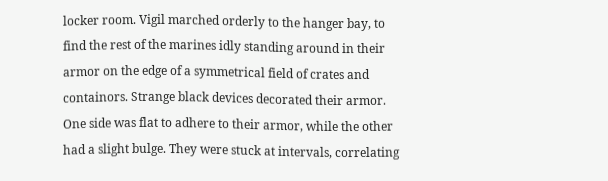locker room. Vigil marched orderly to the hanger bay, to find the rest of the marines idly standing around in their armor on the edge of a symmetrical field of crates and containors. Strange black devices decorated their armor. One side was flat to adhere to their armor, while the other had a slight bulge. They were stuck at intervals, correlating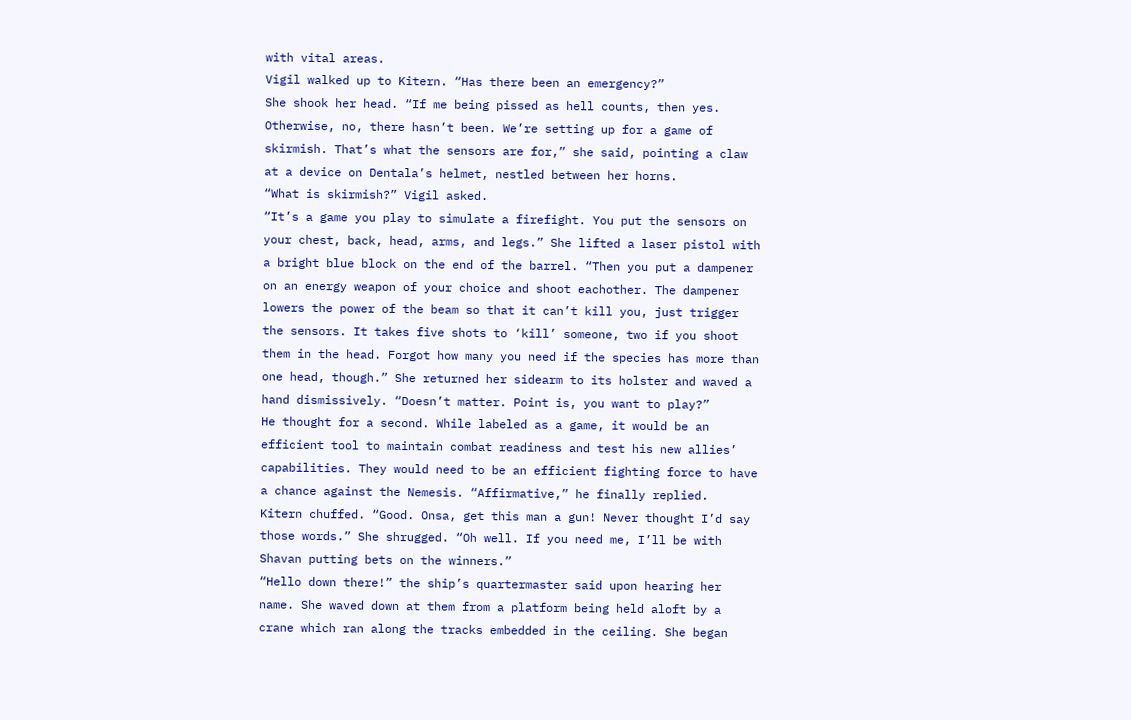with vital areas.
Vigil walked up to Kitern. “Has there been an emergency?”
She shook her head. “If me being pissed as hell counts, then yes. Otherwise, no, there hasn’t been. We’re setting up for a game of skirmish. That’s what the sensors are for,” she said, pointing a claw at a device on Dentala’s helmet, nestled between her horns.
“What is skirmish?” Vigil asked.
“It’s a game you play to simulate a firefight. You put the sensors on your chest, back, head, arms, and legs.” She lifted a laser pistol with a bright blue block on the end of the barrel. “Then you put a dampener on an energy weapon of your choice and shoot eachother. The dampener lowers the power of the beam so that it can’t kill you, just trigger the sensors. It takes five shots to ‘kill’ someone, two if you shoot them in the head. Forgot how many you need if the species has more than one head, though.” She returned her sidearm to its holster and waved a hand dismissively. “Doesn’t matter. Point is, you want to play?”
He thought for a second. While labeled as a game, it would be an efficient tool to maintain combat readiness and test his new allies’ capabilities. They would need to be an efficient fighting force to have a chance against the Nemesis. “Affirmative,” he finally replied.
Kitern chuffed. “Good. Onsa, get this man a gun! Never thought I’d say those words.” She shrugged. “Oh well. If you need me, I’ll be with Shavan putting bets on the winners.”
“Hello down there!” the ship’s quartermaster said upon hearing her name. She waved down at them from a platform being held aloft by a crane which ran along the tracks embedded in the ceiling. She began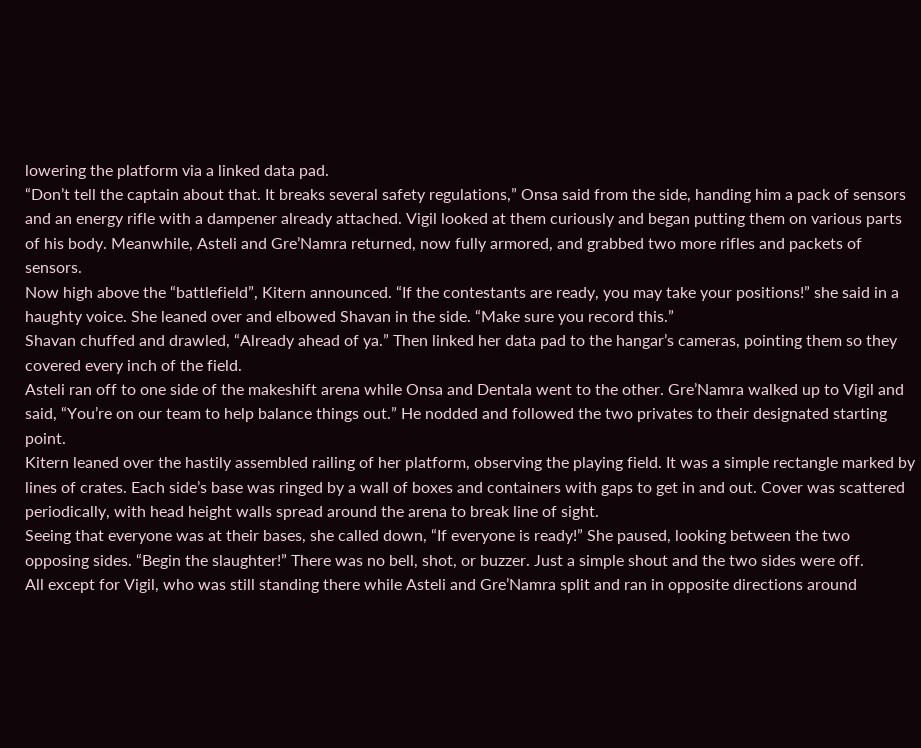lowering the platform via a linked data pad.
“Don’t tell the captain about that. It breaks several safety regulations,” Onsa said from the side, handing him a pack of sensors and an energy rifle with a dampener already attached. Vigil looked at them curiously and began putting them on various parts of his body. Meanwhile, Asteli and Gre’Namra returned, now fully armored, and grabbed two more rifles and packets of sensors.
Now high above the “battlefield”, Kitern announced. “If the contestants are ready, you may take your positions!” she said in a haughty voice. She leaned over and elbowed Shavan in the side. “Make sure you record this.”
Shavan chuffed and drawled, “Already ahead of ya.” Then linked her data pad to the hangar’s cameras, pointing them so they covered every inch of the field.
Asteli ran off to one side of the makeshift arena while Onsa and Dentala went to the other. Gre’Namra walked up to Vigil and said, “You’re on our team to help balance things out.” He nodded and followed the two privates to their designated starting point.
Kitern leaned over the hastily assembled railing of her platform, observing the playing field. It was a simple rectangle marked by lines of crates. Each side’s base was ringed by a wall of boxes and containers with gaps to get in and out. Cover was scattered periodically, with head height walls spread around the arena to break line of sight.
Seeing that everyone was at their bases, she called down, “If everyone is ready!” She paused, looking between the two opposing sides. “Begin the slaughter!” There was no bell, shot, or buzzer. Just a simple shout and the two sides were off.
All except for Vigil, who was still standing there while Asteli and Gre’Namra split and ran in opposite directions around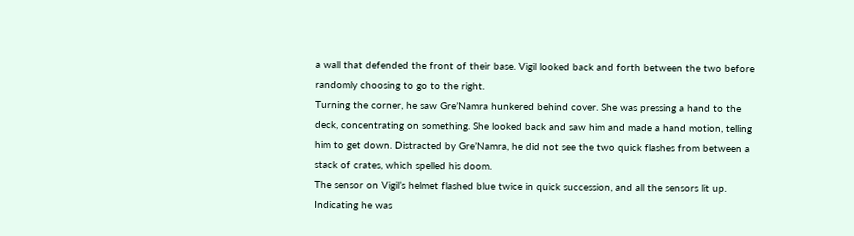a wall that defended the front of their base. Vigil looked back and forth between the two before randomly choosing to go to the right.
Turning the corner, he saw Gre’Namra hunkered behind cover. She was pressing a hand to the deck, concentrating on something. She looked back and saw him and made a hand motion, telling him to get down. Distracted by Gre’Namra, he did not see the two quick flashes from between a stack of crates, which spelled his doom.
The sensor on Vigil’s helmet flashed blue twice in quick succession, and all the sensors lit up. Indicating he was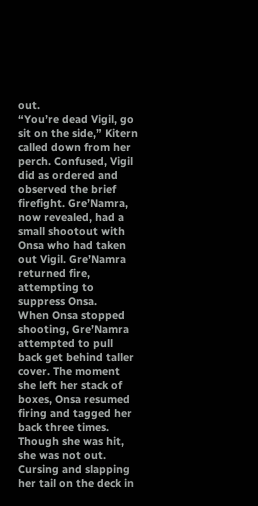out.
“You’re dead Vigil, go sit on the side,” Kitern called down from her perch. Confused, Vigil did as ordered and observed the brief firefight. Gre’Namra, now revealed, had a small shootout with Onsa who had taken out Vigil. Gre’Namra returned fire, attempting to suppress Onsa.
When Onsa stopped shooting, Gre’Namra attempted to pull back get behind taller cover. The moment she left her stack of boxes, Onsa resumed firing and tagged her back three times. Though she was hit, she was not out. Cursing and slapping her tail on the deck in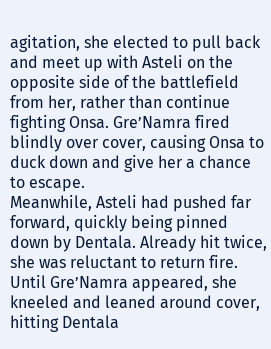agitation, she elected to pull back and meet up with Asteli on the opposite side of the battlefield from her, rather than continue fighting Onsa. Gre’Namra fired blindly over cover, causing Onsa to duck down and give her a chance to escape.
Meanwhile, Asteli had pushed far forward, quickly being pinned down by Dentala. Already hit twice, she was reluctant to return fire. Until Gre’Namra appeared, she kneeled and leaned around cover, hitting Dentala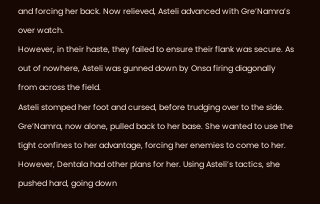and forcing her back. Now relieved, Asteli advanced with Gre’Namra’s over watch.
However, in their haste, they failed to ensure their flank was secure. As out of nowhere, Asteli was gunned down by Onsa firing diagonally from across the field.
Asteli stomped her foot and cursed, before trudging over to the side. Gre’Namra, now alone, pulled back to her base. She wanted to use the tight confines to her advantage, forcing her enemies to come to her. However, Dentala had other plans for her. Using Asteli’s tactics, she pushed hard, going down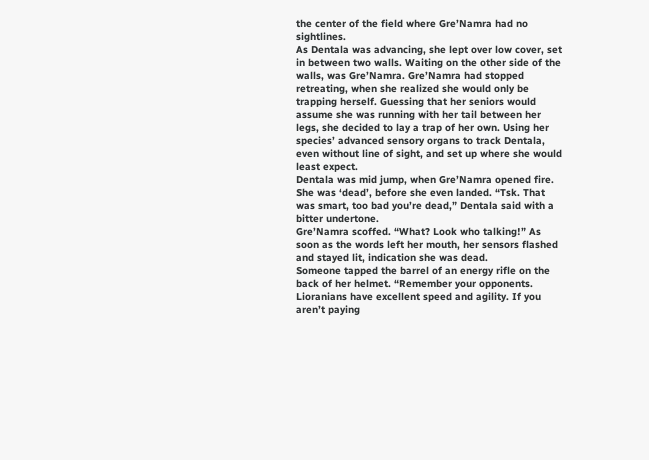the center of the field where Gre’Namra had no sightlines.
As Dentala was advancing, she lept over low cover, set in between two walls. Waiting on the other side of the walls, was Gre’Namra. Gre’Namra had stopped retreating, when she realized she would only be trapping herself. Guessing that her seniors would assume she was running with her tail between her legs, she decided to lay a trap of her own. Using her species’ advanced sensory organs to track Dentala, even without line of sight, and set up where she would least expect.
Dentala was mid jump, when Gre’Namra opened fire. She was ‘dead’, before she even landed. “Tsk. That was smart, too bad you’re dead,” Dentala said with a bitter undertone.
Gre’Namra scoffed. “What? Look who talking!” As soon as the words left her mouth, her sensors flashed and stayed lit, indication she was dead.
Someone tapped the barrel of an energy rifle on the back of her helmet. “Remember your opponents. Lioranians have excellent speed and agility. If you aren’t paying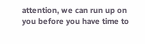attention, we can run up on you before you have time to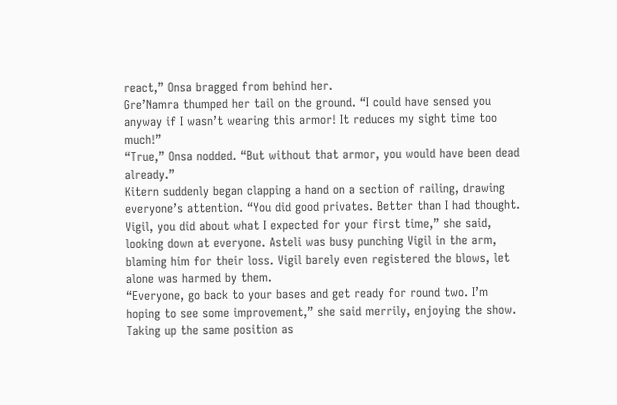react,” Onsa bragged from behind her.
Gre’Namra thumped her tail on the ground. “I could have sensed you anyway if I wasn’t wearing this armor! It reduces my sight time too much!”
“True,” Onsa nodded. “But without that armor, you would have been dead already.”
Kitern suddenly began clapping a hand on a section of railing, drawing everyone’s attention. “You did good privates. Better than I had thought. Vigil, you did about what I expected for your first time,” she said, looking down at everyone. Asteli was busy punching Vigil in the arm, blaming him for their loss. Vigil barely even registered the blows, let alone was harmed by them.
“Everyone, go back to your bases and get ready for round two. I’m hoping to see some improvement,” she said merrily, enjoying the show.
Taking up the same position as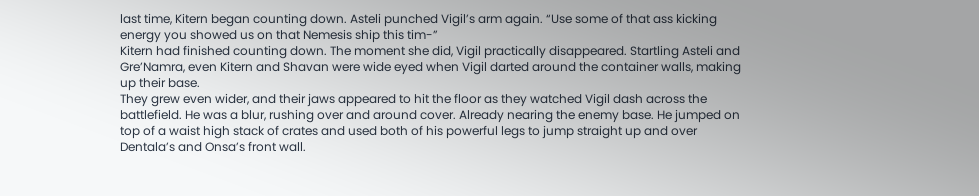last time, Kitern began counting down. Asteli punched Vigil’s arm again. “Use some of that ass kicking energy you showed us on that Nemesis ship this tim-”
Kitern had finished counting down. The moment she did, Vigil practically disappeared. Startling Asteli and Gre’Namra, even Kitern and Shavan were wide eyed when Vigil darted around the container walls, making up their base.
They grew even wider, and their jaws appeared to hit the floor as they watched Vigil dash across the battlefield. He was a blur, rushing over and around cover. Already nearing the enemy base. He jumped on top of a waist high stack of crates and used both of his powerful legs to jump straight up and over Dentala’s and Onsa’s front wall.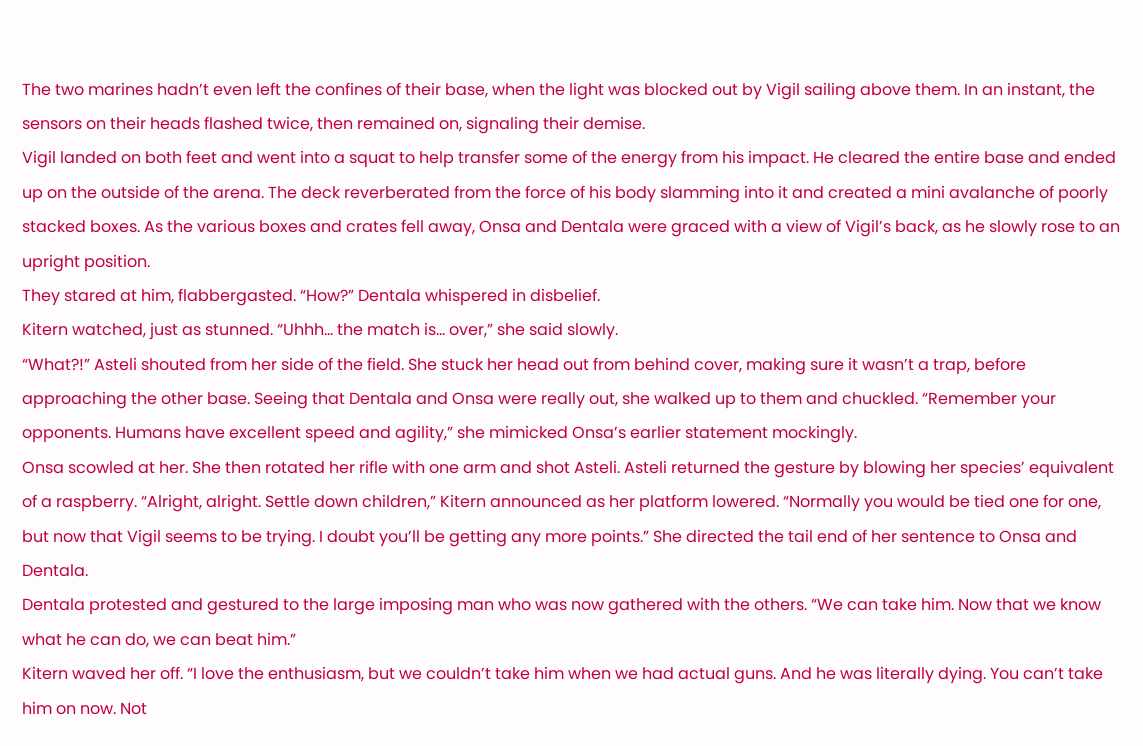The two marines hadn’t even left the confines of their base, when the light was blocked out by Vigil sailing above them. In an instant, the sensors on their heads flashed twice, then remained on, signaling their demise.
Vigil landed on both feet and went into a squat to help transfer some of the energy from his impact. He cleared the entire base and ended up on the outside of the arena. The deck reverberated from the force of his body slamming into it and created a mini avalanche of poorly stacked boxes. As the various boxes and crates fell away, Onsa and Dentala were graced with a view of Vigil’s back, as he slowly rose to an upright position.
They stared at him, flabbergasted. “How?” Dentala whispered in disbelief.
Kitern watched, just as stunned. “Uhhh… the match is… over,” she said slowly.
“What?!” Asteli shouted from her side of the field. She stuck her head out from behind cover, making sure it wasn’t a trap, before approaching the other base. Seeing that Dentala and Onsa were really out, she walked up to them and chuckled. “Remember your opponents. Humans have excellent speed and agility,” she mimicked Onsa’s earlier statement mockingly.
Onsa scowled at her. She then rotated her rifle with one arm and shot Asteli. Asteli returned the gesture by blowing her species’ equivalent of a raspberry. “Alright, alright. Settle down children,” Kitern announced as her platform lowered. “Normally you would be tied one for one, but now that Vigil seems to be trying. I doubt you’ll be getting any more points.” She directed the tail end of her sentence to Onsa and Dentala.
Dentala protested and gestured to the large imposing man who was now gathered with the others. “We can take him. Now that we know what he can do, we can beat him.”
Kitern waved her off. “I love the enthusiasm, but we couldn’t take him when we had actual guns. And he was literally dying. You can’t take him on now. Not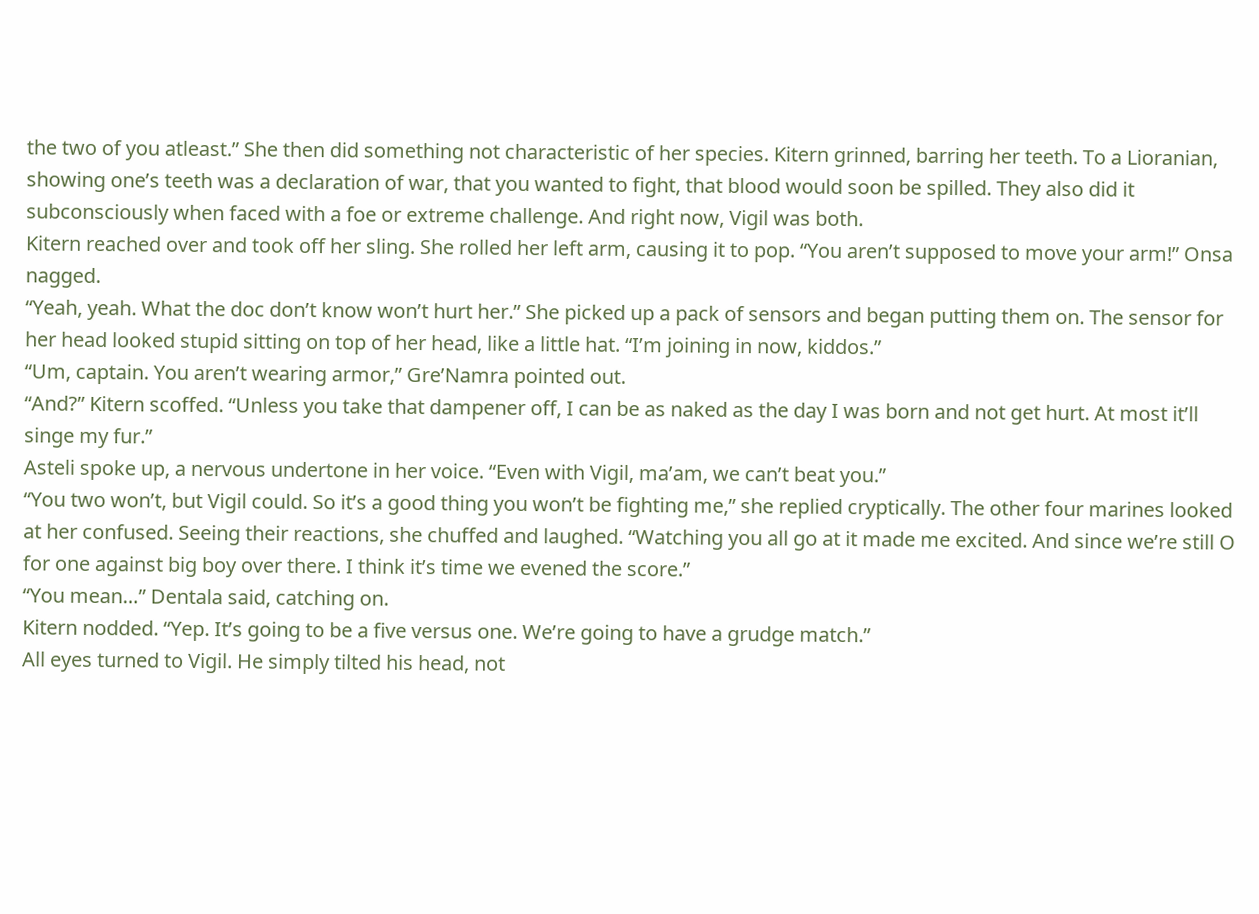the two of you atleast.” She then did something not characteristic of her species. Kitern grinned, barring her teeth. To a Lioranian, showing one’s teeth was a declaration of war, that you wanted to fight, that blood would soon be spilled. They also did it subconsciously when faced with a foe or extreme challenge. And right now, Vigil was both.
Kitern reached over and took off her sling. She rolled her left arm, causing it to pop. “You aren’t supposed to move your arm!” Onsa nagged.
“Yeah, yeah. What the doc don’t know won’t hurt her.” She picked up a pack of sensors and began putting them on. The sensor for her head looked stupid sitting on top of her head, like a little hat. “I’m joining in now, kiddos.”
“Um, captain. You aren’t wearing armor,” Gre’Namra pointed out.
“And?” Kitern scoffed. “Unless you take that dampener off, I can be as naked as the day I was born and not get hurt. At most it’ll singe my fur.”
Asteli spoke up, a nervous undertone in her voice. “Even with Vigil, ma’am, we can’t beat you.”
“You two won’t, but Vigil could. So it’s a good thing you won’t be fighting me,” she replied cryptically. The other four marines looked at her confused. Seeing their reactions, she chuffed and laughed. “Watching you all go at it made me excited. And since we’re still O for one against big boy over there. I think it’s time we evened the score.”
“You mean…” Dentala said, catching on.
Kitern nodded. “Yep. It’s going to be a five versus one. We’re going to have a grudge match.”
All eyes turned to Vigil. He simply tilted his head, not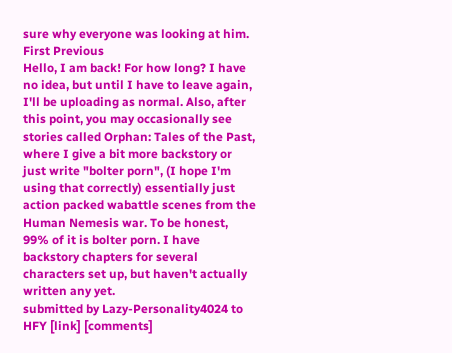sure why everyone was looking at him.
First Previous
Hello, I am back! For how long? I have no idea, but until I have to leave again, I'll be uploading as normal. Also, after this point, you may occasionally see stories called Orphan: Tales of the Past, where I give a bit more backstory or just write "bolter porn", (I hope I'm using that correctly) essentially just action packed wabattle scenes from the Human Nemesis war. To be honest, 99% of it is bolter porn. I have backstory chapters for several characters set up, but haven't actually written any yet.
submitted by Lazy-Personality4024 to HFY [link] [comments]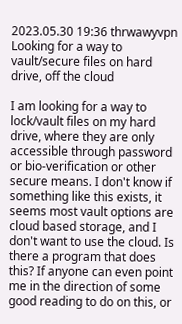2023.05.30 19:36 thrwawyvpn Looking for a way to vault/secure files on hard drive, off the cloud

I am looking for a way to lock/vault files on my hard drive, where they are only accessible through password or bio-verification or other secure means. I don't know if something like this exists, it seems most vault options are cloud based storage, and I don't want to use the cloud. Is there a program that does this? If anyone can even point me in the direction of some good reading to do on this, or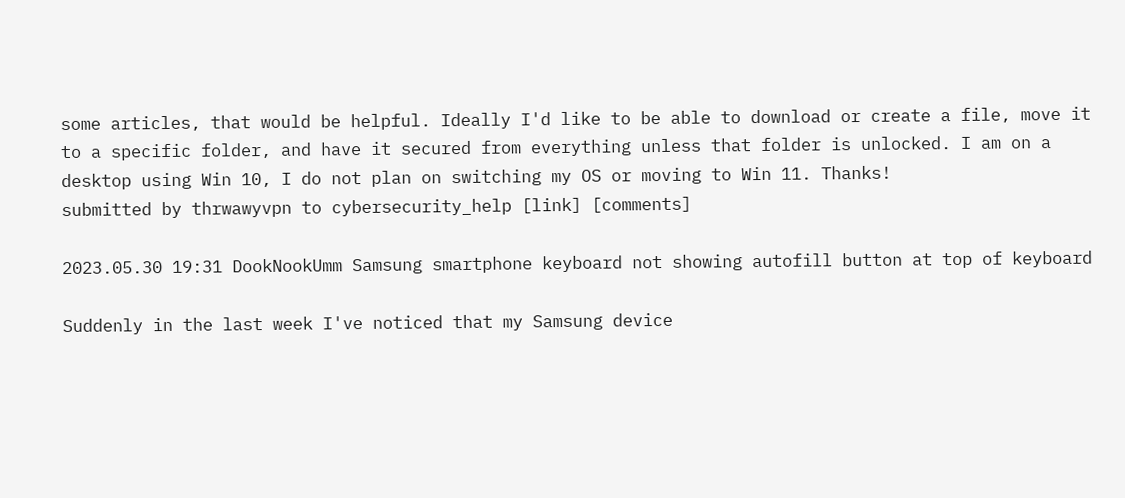some articles, that would be helpful. Ideally I'd like to be able to download or create a file, move it to a specific folder, and have it secured from everything unless that folder is unlocked. I am on a desktop using Win 10, I do not plan on switching my OS or moving to Win 11. Thanks!
submitted by thrwawyvpn to cybersecurity_help [link] [comments]

2023.05.30 19:31 DookNookUmm Samsung smartphone keyboard not showing autofill button at top of keyboard

Suddenly in the last week I've noticed that my Samsung device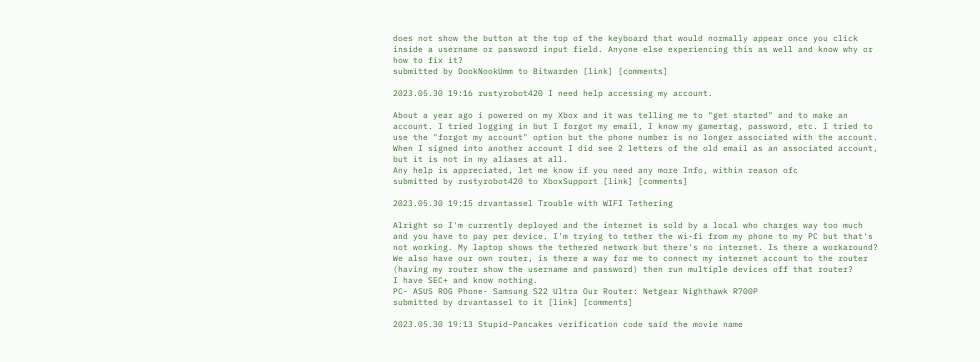does not show the button at the top of the keyboard that would normally appear once you click inside a username or password input field. Anyone else experiencing this as well and know why or how to fix it?
submitted by DookNookUmm to Bitwarden [link] [comments]

2023.05.30 19:16 rustyrobot420 I need help accessing my account.

About a year ago i powered on my Xbox and it was telling me to "get started" and to make an account. I tried logging in but I forgot my email, I know my gamertag, password, etc. I tried to use the "forgot my account" option but the phone number is no longer associated with the account. When I signed into another account I did see 2 letters of the old email as an associated account, but it is not in my aliases at all.
Any help is appreciated, let me know if you need any more Info, within reason ofc
submitted by rustyrobot420 to XboxSupport [link] [comments]

2023.05.30 19:15 drvantassel Trouble with WIFI Tethering

Alright so I'm currently deployed and the internet is sold by a local who charges way too much and you have to pay per device. I'm trying to tether the wi-fi from my phone to my PC but that's not working. My laptop shows the tethered network but there's no internet. Is there a workaround? We also have our own router, is there a way for me to connect my internet account to the router (having my router show the username and password) then run multiple devices off that router?
I have SEC+ and know nothing.
PC- ASUS ROG Phone- Samsung S22 Ultra Our Router: Netgear Nighthawk R700P
submitted by drvantassel to it [link] [comments]

2023.05.30 19:13 Stupid-Pancakes verification code said the movie name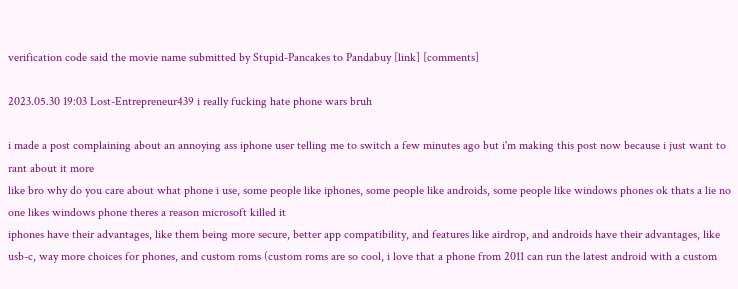verification code said the movie name submitted by Stupid-Pancakes to Pandabuy [link] [comments]

2023.05.30 19:03 Lost-Entrepreneur439 i really fucking hate phone wars bruh

i made a post complaining about an annoying ass iphone user telling me to switch a few minutes ago but i'm making this post now because i just want to rant about it more
like bro why do you care about what phone i use, some people like iphones, some people like androids, some people like windows phones ok thats a lie no one likes windows phone theres a reason microsoft killed it
iphones have their advantages, like them being more secure, better app compatibility, and features like airdrop, and androids have their advantages, like usb-c, way more choices for phones, and custom roms (custom roms are so cool, i love that a phone from 2011 can run the latest android with a custom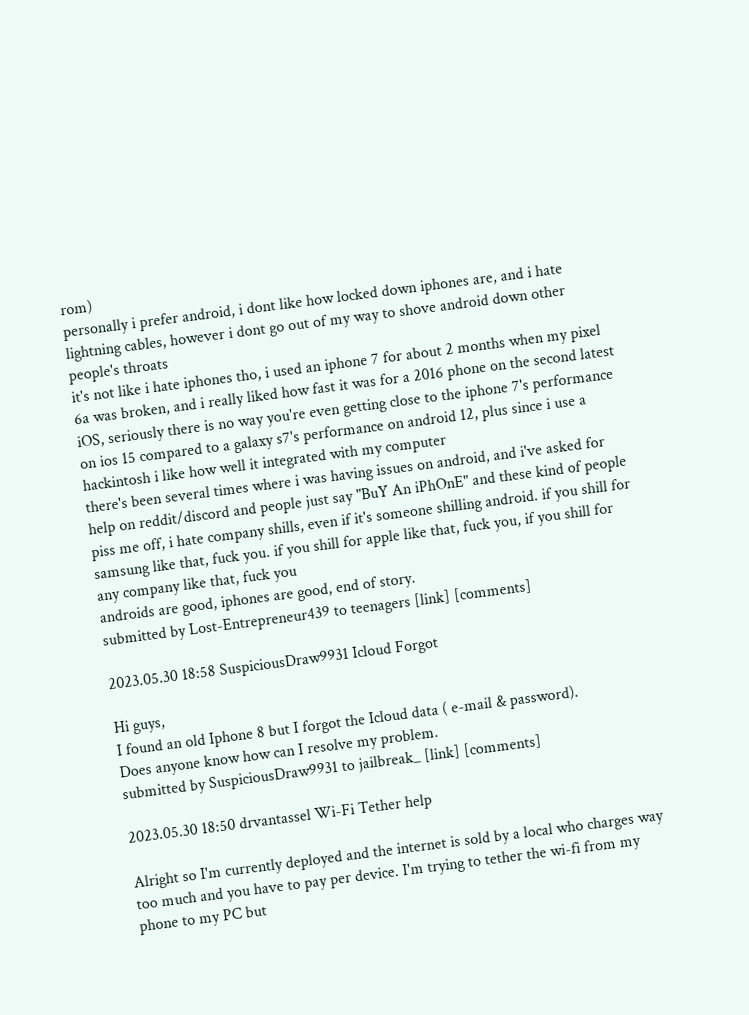rom)
personally i prefer android, i dont like how locked down iphones are, and i hate lightning cables, however i dont go out of my way to shove android down other people's throats
it's not like i hate iphones tho, i used an iphone 7 for about 2 months when my pixel 6a was broken, and i really liked how fast it was for a 2016 phone on the second latest iOS, seriously there is no way you're even getting close to the iphone 7's performance on ios 15 compared to a galaxy s7's performance on android 12, plus since i use a hackintosh i like how well it integrated with my computer
there's been several times where i was having issues on android, and i've asked for help on reddit/discord and people just say "BuY An iPhOnE" and these kind of people piss me off, i hate company shills, even if it's someone shilling android. if you shill for samsung like that, fuck you. if you shill for apple like that, fuck you, if you shill for any company like that, fuck you
androids are good, iphones are good, end of story.
submitted by Lost-Entrepreneur439 to teenagers [link] [comments]

2023.05.30 18:58 SuspiciousDraw9931 Icloud Forgot

Hi guys,
I found an old Iphone 8 but I forgot the Icloud data ( e-mail & password).
Does anyone know how can I resolve my problem.
submitted by SuspiciousDraw9931 to jailbreak_ [link] [comments]

2023.05.30 18:50 drvantassel Wi-Fi Tether help

Alright so I'm currently deployed and the internet is sold by a local who charges way too much and you have to pay per device. I'm trying to tether the wi-fi from my phone to my PC but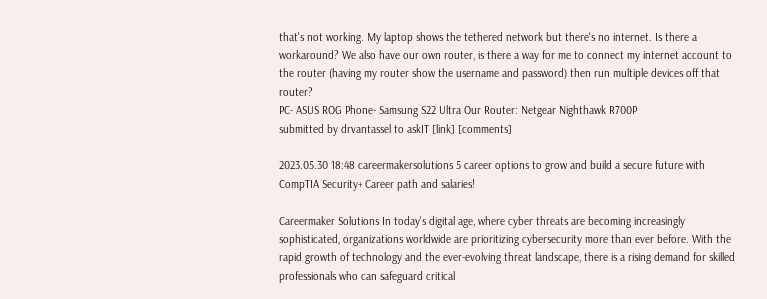that's not working. My laptop shows the tethered network but there's no internet. Is there a workaround? We also have our own router, is there a way for me to connect my internet account to the router (having my router show the username and password) then run multiple devices off that router?
PC- ASUS ROG Phone- Samsung S22 Ultra Our Router: Netgear Nighthawk R700P
submitted by drvantassel to askIT [link] [comments]

2023.05.30 18:48 careermakersolutions 5 career options to grow and build a secure future with CompTIA Security+ Career path and salaries!

Careermaker Solutions In today's digital age, where cyber threats are becoming increasingly sophisticated, organizations worldwide are prioritizing cybersecurity more than ever before. With the rapid growth of technology and the ever-evolving threat landscape, there is a rising demand for skilled professionals who can safeguard critical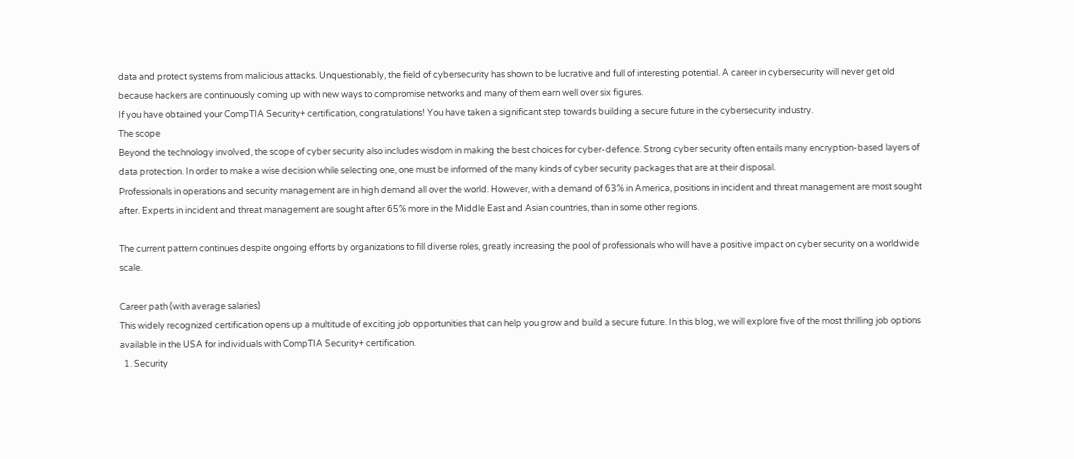data and protect systems from malicious attacks. Unquestionably, the field of cybersecurity has shown to be lucrative and full of interesting potential. A career in cybersecurity will never get old because hackers are continuously coming up with new ways to compromise networks and many of them earn well over six figures.
If you have obtained your CompTIA Security+ certification, congratulations! You have taken a significant step towards building a secure future in the cybersecurity industry.
The scope
Beyond the technology involved, the scope of cyber security also includes wisdom in making the best choices for cyber-defence. Strong cyber security often entails many encryption-based layers of data protection. In order to make a wise decision while selecting one, one must be informed of the many kinds of cyber security packages that are at their disposal.
Professionals in operations and security management are in high demand all over the world. However, with a demand of 63% in America, positions in incident and threat management are most sought after. Experts in incident and threat management are sought after 65% more in the Middle East and Asian countries, than in some other regions.

The current pattern continues despite ongoing efforts by organizations to fill diverse roles, greatly increasing the pool of professionals who will have a positive impact on cyber security on a worldwide scale.

Career path (with average salaries)
This widely recognized certification opens up a multitude of exciting job opportunities that can help you grow and build a secure future. In this blog, we will explore five of the most thrilling job options available in the USA for individuals with CompTIA Security+ certification.
  1. Security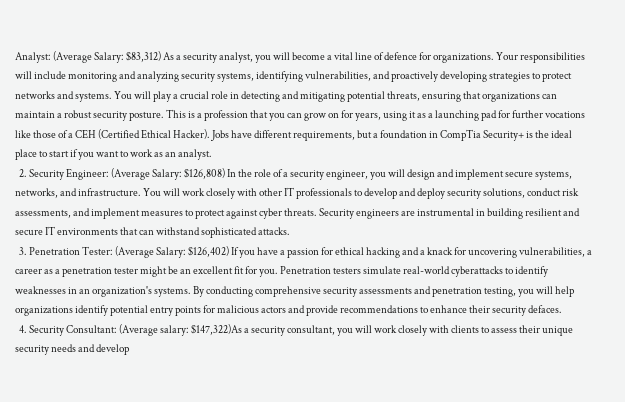Analyst: (Average Salary: $83,312) As a security analyst, you will become a vital line of defence for organizations. Your responsibilities will include monitoring and analyzing security systems, identifying vulnerabilities, and proactively developing strategies to protect networks and systems. You will play a crucial role in detecting and mitigating potential threats, ensuring that organizations can maintain a robust security posture. This is a profession that you can grow on for years, using it as a launching pad for further vocations like those of a CEH (Certified Ethical Hacker). Jobs have different requirements, but a foundation in CompTia Security+ is the ideal place to start if you want to work as an analyst.
  2. Security Engineer: (Average Salary: $126,808) In the role of a security engineer, you will design and implement secure systems, networks, and infrastructure. You will work closely with other IT professionals to develop and deploy security solutions, conduct risk assessments, and implement measures to protect against cyber threats. Security engineers are instrumental in building resilient and secure IT environments that can withstand sophisticated attacks.
  3. Penetration Tester: (Average Salary: $126,402) If you have a passion for ethical hacking and a knack for uncovering vulnerabilities, a career as a penetration tester might be an excellent fit for you. Penetration testers simulate real-world cyberattacks to identify weaknesses in an organization's systems. By conducting comprehensive security assessments and penetration testing, you will help organizations identify potential entry points for malicious actors and provide recommendations to enhance their security defaces.
  4. Security Consultant: (Average salary: $147,322)As a security consultant, you will work closely with clients to assess their unique security needs and develop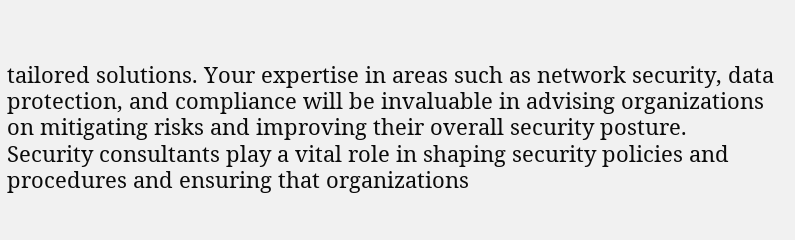tailored solutions. Your expertise in areas such as network security, data protection, and compliance will be invaluable in advising organizations on mitigating risks and improving their overall security posture. Security consultants play a vital role in shaping security policies and procedures and ensuring that organizations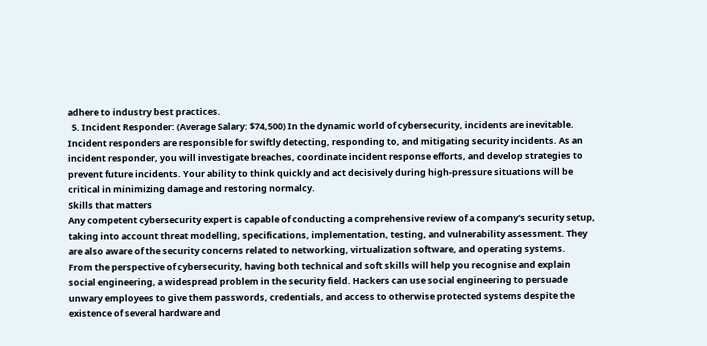adhere to industry best practices.
  5. Incident Responder: (Average Salary: $74,500) In the dynamic world of cybersecurity, incidents are inevitable. Incident responders are responsible for swiftly detecting, responding to, and mitigating security incidents. As an incident responder, you will investigate breaches, coordinate incident response efforts, and develop strategies to prevent future incidents. Your ability to think quickly and act decisively during high-pressure situations will be critical in minimizing damage and restoring normalcy.
Skills that matters
Any competent cybersecurity expert is capable of conducting a comprehensive review of a company's security setup, taking into account threat modelling, specifications, implementation, testing, and vulnerability assessment. They are also aware of the security concerns related to networking, virtualization software, and operating systems.
From the perspective of cybersecurity, having both technical and soft skills will help you recognise and explain social engineering, a widespread problem in the security field. Hackers can use social engineering to persuade unwary employees to give them passwords, credentials, and access to otherwise protected systems despite the existence of several hardware and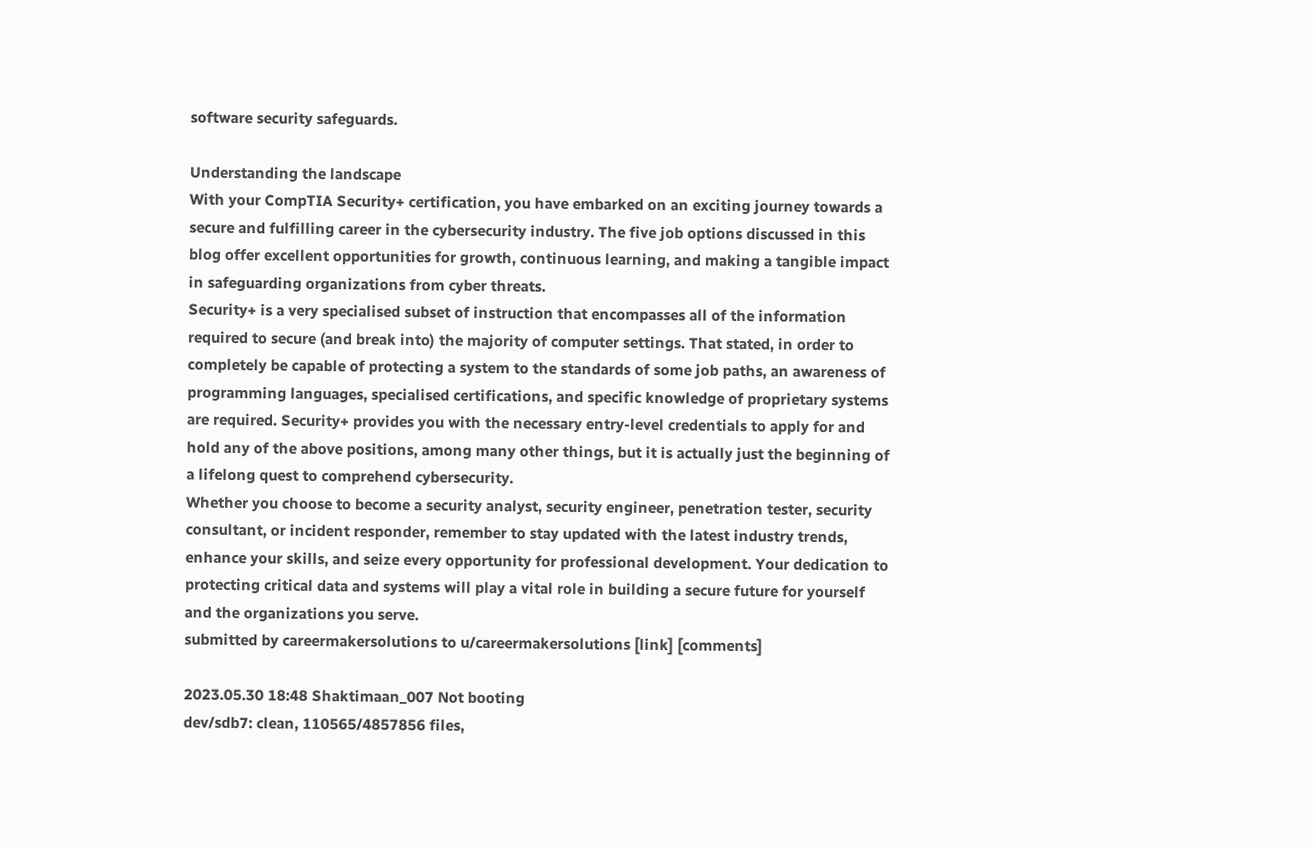software security safeguards.

Understanding the landscape
With your CompTIA Security+ certification, you have embarked on an exciting journey towards a secure and fulfilling career in the cybersecurity industry. The five job options discussed in this blog offer excellent opportunities for growth, continuous learning, and making a tangible impact in safeguarding organizations from cyber threats.
Security+ is a very specialised subset of instruction that encompasses all of the information required to secure (and break into) the majority of computer settings. That stated, in order to completely be capable of protecting a system to the standards of some job paths, an awareness of programming languages, specialised certifications, and specific knowledge of proprietary systems are required. Security+ provides you with the necessary entry-level credentials to apply for and hold any of the above positions, among many other things, but it is actually just the beginning of a lifelong quest to comprehend cybersecurity.
Whether you choose to become a security analyst, security engineer, penetration tester, security consultant, or incident responder, remember to stay updated with the latest industry trends, enhance your skills, and seize every opportunity for professional development. Your dedication to protecting critical data and systems will play a vital role in building a secure future for yourself and the organizations you serve.
submitted by careermakersolutions to u/careermakersolutions [link] [comments]

2023.05.30 18:48 Shaktimaan_007 Not booting
dev/sdb7: clean, 110565/4857856 files,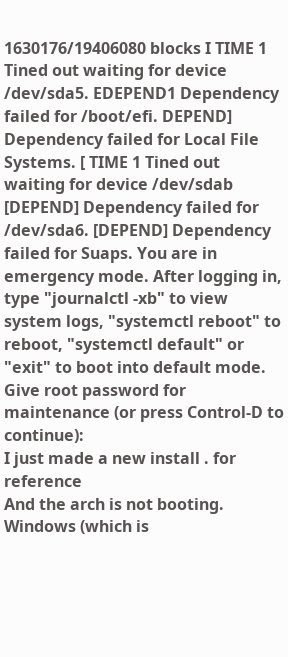1630176/19406080 blocks I TIME 1 Tined out waiting for device /dev/sda5. EDEPEND1 Dependency failed for /boot/efi. DEPEND] Dependency failed for Local File Systems. [ TIME 1 Tined out waiting for device /dev/sdab [DEPEND] Dependency failed for /dev/sda6. [DEPEND] Dependency failed for Suaps. You are in emergency mode. After logging in, type "journalctl -xb" to view system logs, "systemctl reboot" to reboot, "systemctl default" or "exit" to boot into default mode. Give root password for maintenance (or press Control-D to continue):
I just made a new install . for reference
And the arch is not booting. Windows (which is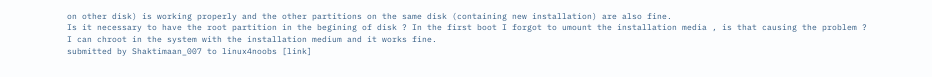on other disk) is working properly and the other partitions on the same disk (containing new installation) are also fine.
Is it necessary to have the root partition in the begining of disk ? In the first boot I forgot to umount the installation media , is that causing the problem ?
I can chroot in the system with the installation medium and it works fine.
submitted by Shaktimaan_007 to linux4noobs [link]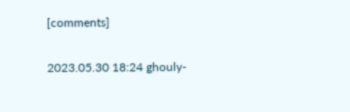[comments]

2023.05.30 18:24 ghouly-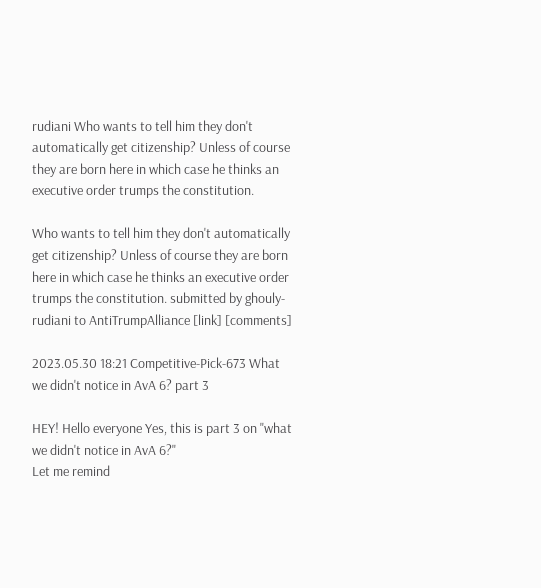rudiani Who wants to tell him they don't automatically get citizenship? Unless of course they are born here in which case he thinks an executive order trumps the constitution.

Who wants to tell him they don't automatically get citizenship? Unless of course they are born here in which case he thinks an executive order trumps the constitution. submitted by ghouly-rudiani to AntiTrumpAlliance [link] [comments]

2023.05.30 18:21 Competitive-Pick-673 What we didn't notice in AvA 6? part 3

HEY! Hello everyone Yes, this is part 3 on "what we didn't notice in AvA 6?"
Let me remind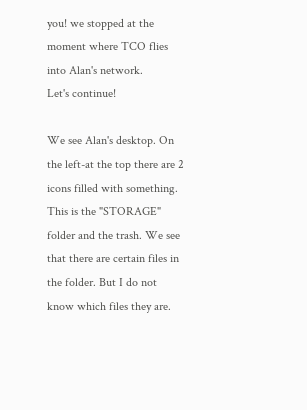you! we stopped at the moment where TCO flies into Alan's network.
Let's continue!

We see Alan's desktop. On the left-at the top there are 2 icons filled with something. This is the "STORAGE" folder and the trash. We see that there are certain files in the folder. But I do not know which files they are.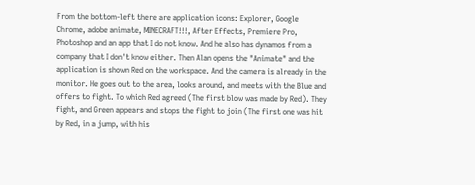From the bottom-left there are application icons: Explorer, Google Chrome, adobe animate, MINECRAFT!!!, After Effects, Premiere Pro, Photoshop and an app that I do not know. And he also has dynamos from a company that I don't know either. Then Alan opens the "Animate" and the application is shown Red on the workspace. And the camera is already in the monitor. He goes out to the area, looks around, and meets with the Blue and offers to fight. To which Red agreed (The first blow was made by Red). They fight, and Green appears and stops the fight to join (The first one was hit by Red, in a jump, with his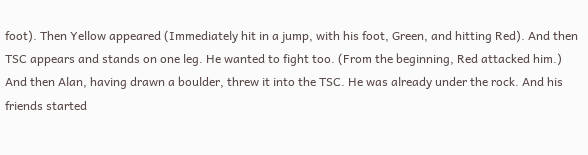foot). Then Yellow appeared (Immediately hit in a jump, with his foot, Green, and hitting Red). And then TSC appears and stands on one leg. He wanted to fight too. (From the beginning, Red attacked him.) And then Alan, having drawn a boulder, threw it into the TSC. He was already under the rock. And his friends started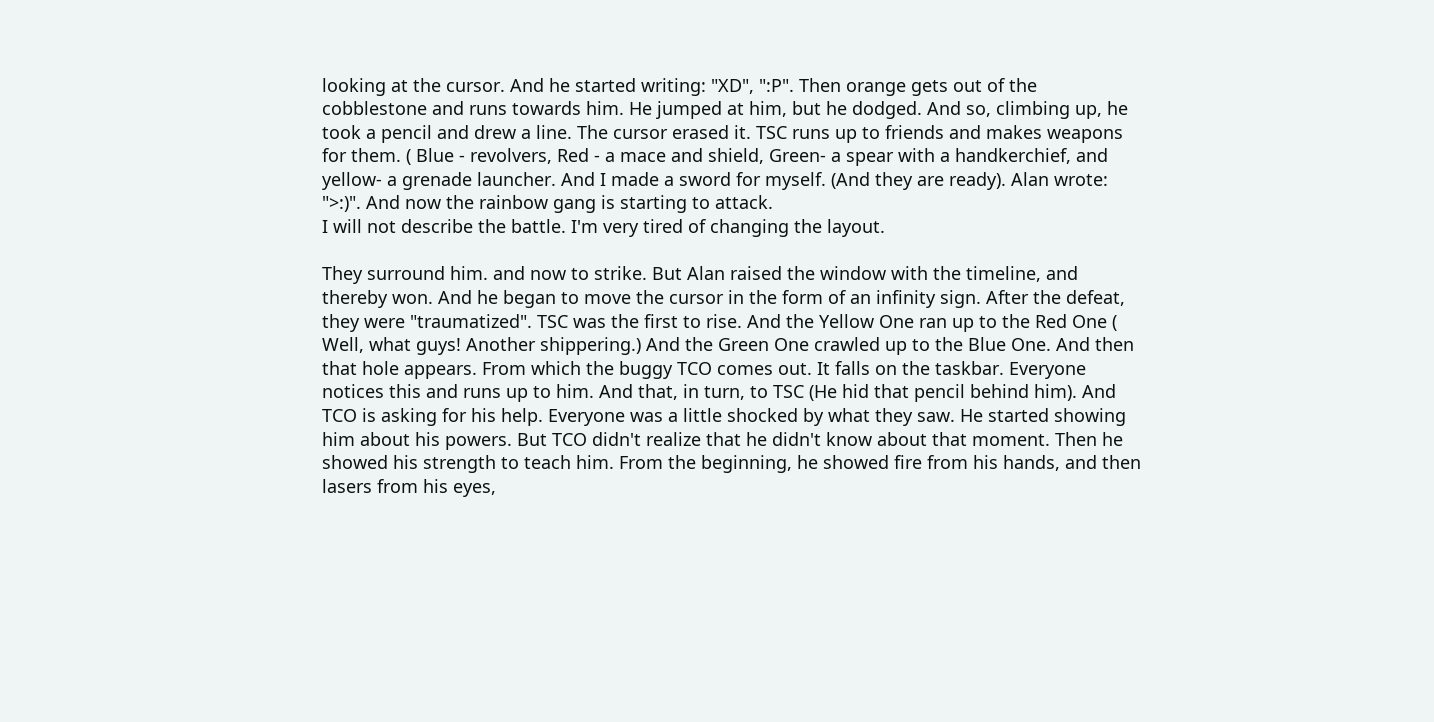looking at the cursor. And he started writing: "XD", ":P". Then orange gets out of the cobblestone and runs towards him. He jumped at him, but he dodged. And so, climbing up, he took a pencil and drew a line. The cursor erased it. TSC runs up to friends and makes weapons for them. ( Blue - revolvers, Red - a mace and shield, Green- a spear with a handkerchief, and yellow- a grenade launcher. And I made a sword for myself. (And they are ready). Alan wrote: ">:)". And now the rainbow gang is starting to attack.
I will not describe the battle. I'm very tired of changing the layout.

They surround him. and now to strike. But Alan raised the window with the timeline, and thereby won. And he began to move the cursor in the form of an infinity sign. After the defeat, they were "traumatized". TSC was the first to rise. And the Yellow One ran up to the Red One ( Well, what guys! Another shippering.) And the Green One crawled up to the Blue One. And then that hole appears. From which the buggy TCO comes out. It falls on the taskbar. Everyone notices this and runs up to him. And that, in turn, to TSC (He hid that pencil behind him). And TCO is asking for his help. Everyone was a little shocked by what they saw. He started showing him about his powers. But TCO didn't realize that he didn't know about that moment. Then he showed his strength to teach him. From the beginning, he showed fire from his hands, and then lasers from his eyes,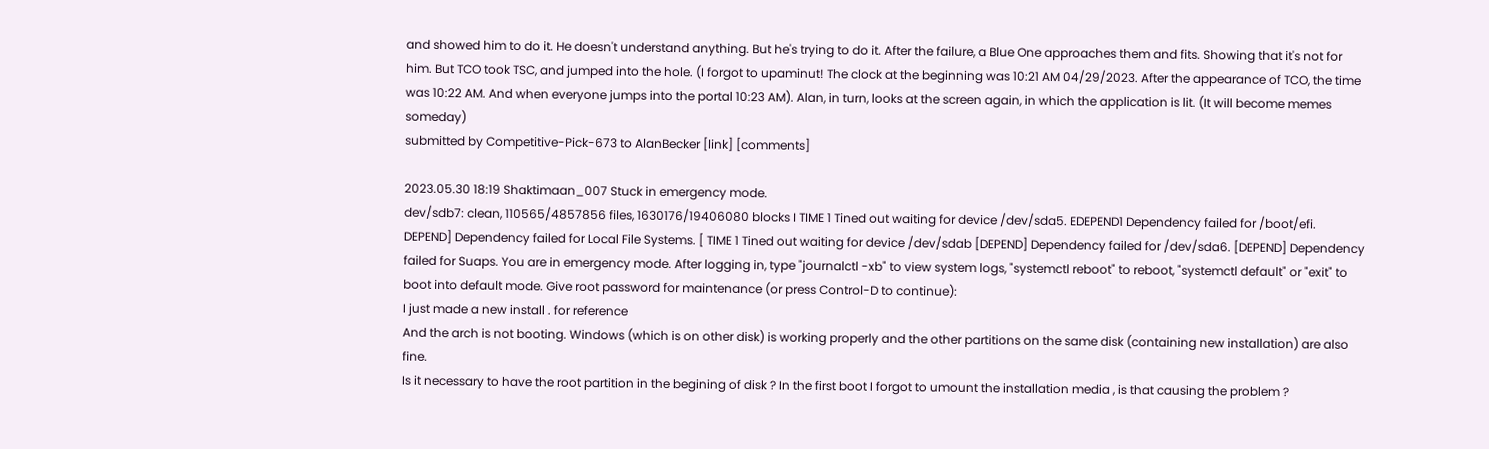and showed him to do it. He doesn't understand anything. But he's trying to do it. After the failure, a Blue One approaches them and fits. Showing that it's not for him. But TCO took TSC, and jumped into the hole. (I forgot to upaminut! The clock at the beginning was 10:21 AM 04/29/2023. After the appearance of TCO, the time was 10:22 AM. And when everyone jumps into the portal 10:23 AM). Alan, in turn, looks at the screen again, in which the application is lit. (It will become memes someday)
submitted by Competitive-Pick-673 to AlanBecker [link] [comments]

2023.05.30 18:19 Shaktimaan_007 Stuck in emergency mode.
dev/sdb7: clean, 110565/4857856 files, 1630176/19406080 blocks I TIME 1 Tined out waiting for device /dev/sda5. EDEPEND1 Dependency failed for /boot/efi. DEPEND] Dependency failed for Local File Systems. [ TIME 1 Tined out waiting for device /dev/sdab [DEPEND] Dependency failed for /dev/sda6. [DEPEND] Dependency failed for Suaps. You are in emergency mode. After logging in, type "journalctl -xb" to view system logs, "systemctl reboot" to reboot, "systemctl default" or "exit" to boot into default mode. Give root password for maintenance (or press Control-D to continue):
I just made a new install . for reference
And the arch is not booting. Windows (which is on other disk) is working properly and the other partitions on the same disk (containing new installation) are also fine.
Is it necessary to have the root partition in the begining of disk ? In the first boot I forgot to umount the installation media , is that causing the problem ?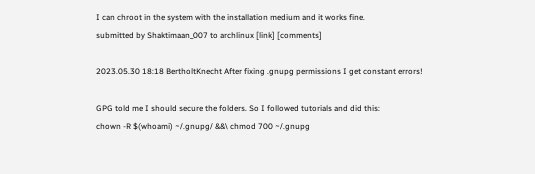I can chroot in the system with the installation medium and it works fine.
submitted by Shaktimaan_007 to archlinux [link] [comments]

2023.05.30 18:18 BertholtKnecht After fixing .gnupg permissions I get constant errors!

GPG told me I should secure the folders. So I followed tutorials and did this:
chown -R $(whoami) ~/.gnupg/ &&\ chmod 700 ~/.gnupg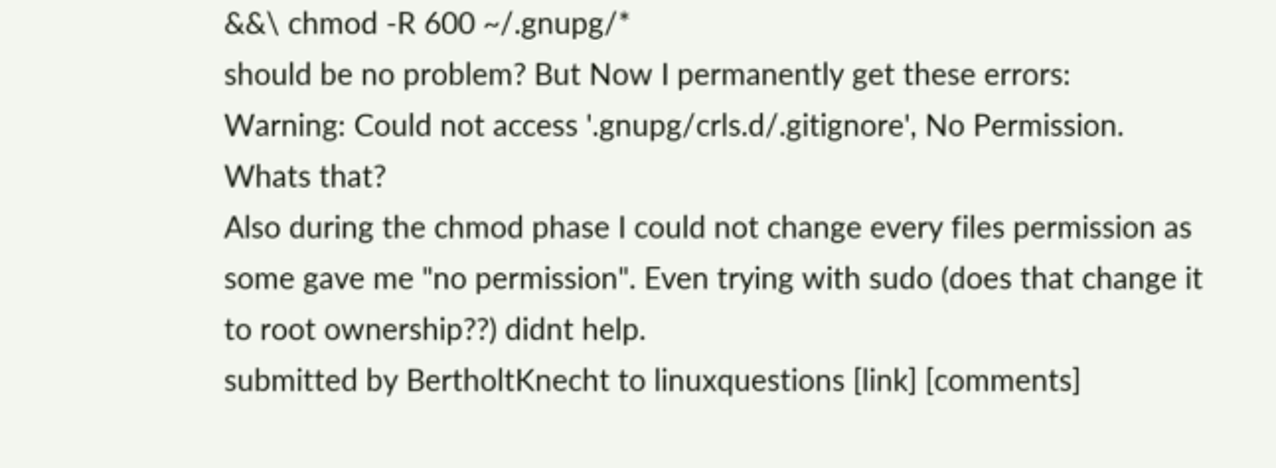&&\ chmod -R 600 ~/.gnupg/*
should be no problem? But Now I permanently get these errors:
Warning: Could not access '.gnupg/crls.d/.gitignore', No Permission.
Whats that?
Also during the chmod phase I could not change every files permission as some gave me "no permission". Even trying with sudo (does that change it to root ownership??) didnt help.
submitted by BertholtKnecht to linuxquestions [link] [comments]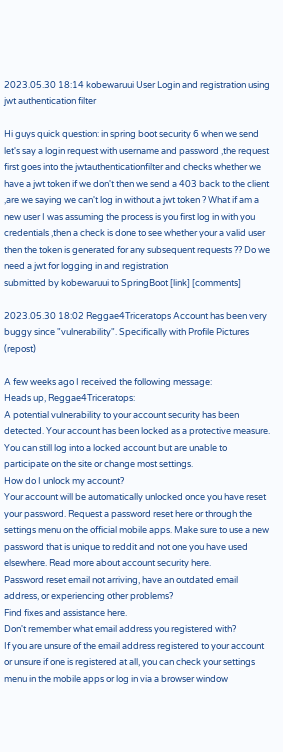2023.05.30 18:14 kobewaruui User Login and registration using jwt authentication filter

Hi guys quick question: in spring boot security 6 when we send let's say a login request with username and password ,the request first goes into the jwtauthenticationfilter and checks whether we have a jwt token if we don't then we send a 403 back to the client ,are we saying we can't log in without a jwt token ? What if am a new user I was assuming the process is you first log in with you credentials ,then a check is done to see whether your a valid user then the token is generated for any subsequent requests ?? Do we need a jwt for logging in and registration
submitted by kobewaruui to SpringBoot [link] [comments]

2023.05.30 18:02 Reggae4Triceratops Account has been very buggy since "vulnerability". Specifically with Profile Pictures (repost)

A few weeks ago I received the following message:
Heads up, Reggae4Triceratops:
A potential vulnerability to your account security has been detected. Your account has been locked as a protective measure. You can still log into a locked account but are unable to participate on the site or change most settings.
How do I unlock my account?
Your account will be automatically unlocked once you have reset your password. Request a password reset here or through the settings menu on the official mobile apps. Make sure to use a new password that is unique to reddit and not one you have used elsewhere. Read more about account security here.
Password reset email not arriving, have an outdated email address, or experiencing other problems?
Find fixes and assistance here.
Don't remember what email address you registered with?
If you are unsure of the email address registered to your account or unsure if one is registered at all, you can check your settings menu in the mobile apps or log in via a browser window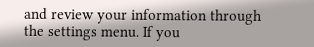and review your information through the settings menu. If you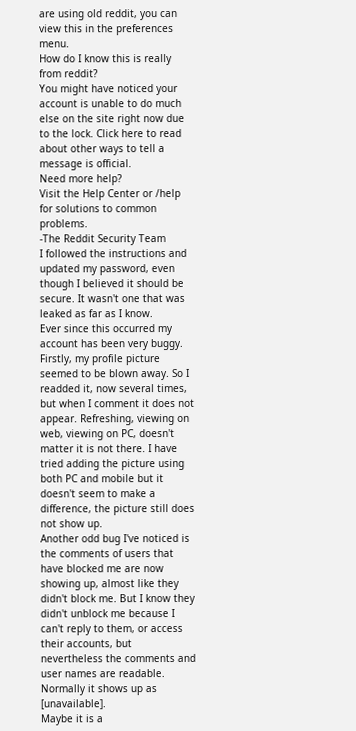are using old reddit, you can view this in the preferences menu.
How do I know this is really from reddit?
You might have noticed your account is unable to do much else on the site right now due to the lock. Click here to read about other ways to tell a message is official.
Need more help?
Visit the Help Center or /help for solutions to common problems.
-The Reddit Security Team
I followed the instructions and updated my password, even though I believed it should be secure. It wasn't one that was leaked as far as I know.
Ever since this occurred my account has been very buggy. Firstly, my profile picture seemed to be blown away. So I readded it, now several times, but when I comment it does not appear. Refreshing, viewing on web, viewing on PC, doesn't matter it is not there. I have tried adding the picture using both PC and mobile but it doesn't seem to make a difference, the picture still does not show up.
Another odd bug I've noticed is the comments of users that have blocked me are now showing up, almost like they didn't block me. But I know they didn't unblock me because I can't reply to them, or access their accounts, but nevertheless the comments and user names are readable. Normally it shows up as [unavailable].
Maybe it is a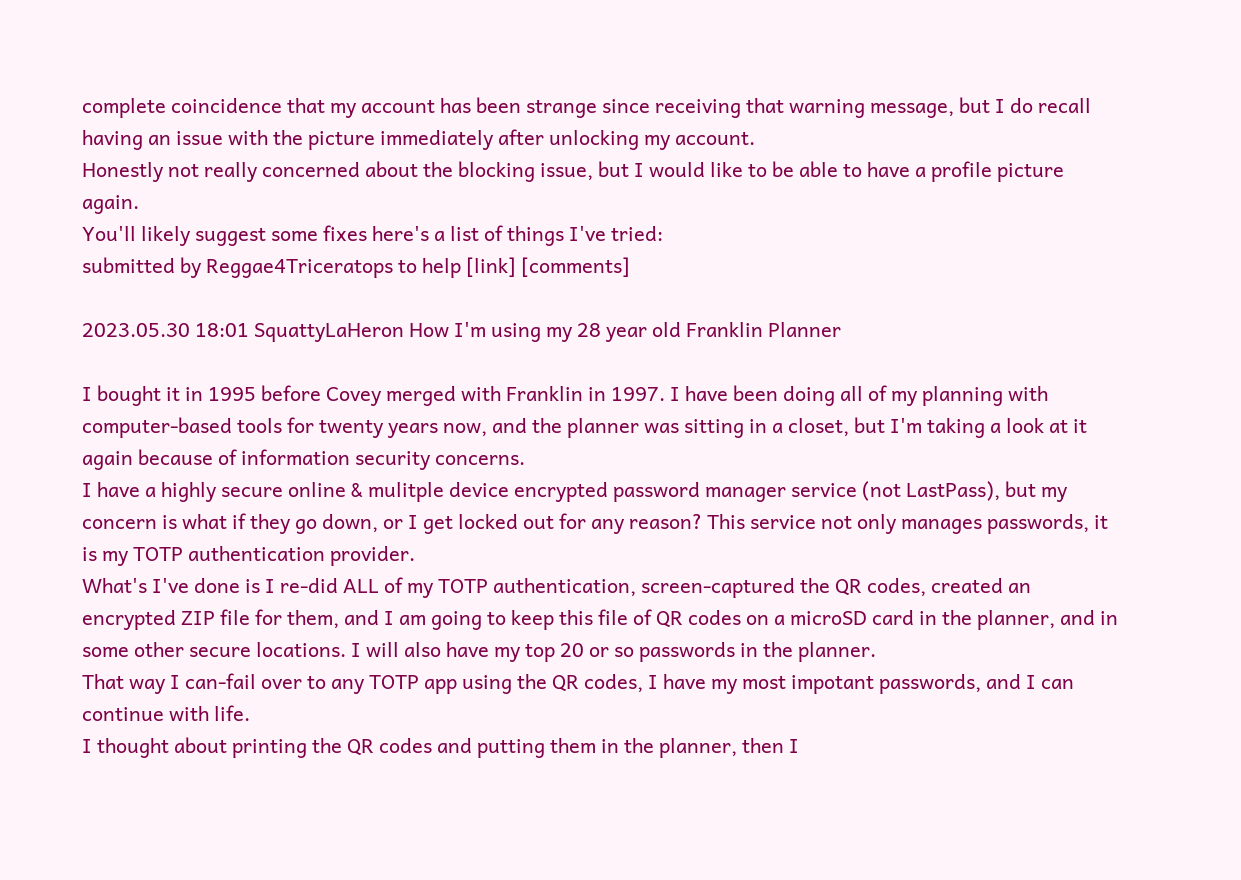complete coincidence that my account has been strange since receiving that warning message, but I do recall having an issue with the picture immediately after unlocking my account.
Honestly not really concerned about the blocking issue, but I would like to be able to have a profile picture again.
You'll likely suggest some fixes here's a list of things I've tried:
submitted by Reggae4Triceratops to help [link] [comments]

2023.05.30 18:01 SquattyLaHeron How I'm using my 28 year old Franklin Planner

I bought it in 1995 before Covey merged with Franklin in 1997. I have been doing all of my planning with computer-based tools for twenty years now, and the planner was sitting in a closet, but I'm taking a look at it again because of information security concerns.
I have a highly secure online & mulitple device encrypted password manager service (not LastPass), but my concern is what if they go down, or I get locked out for any reason? This service not only manages passwords, it is my TOTP authentication provider.
What's I've done is I re-did ALL of my TOTP authentication, screen-captured the QR codes, created an encrypted ZIP file for them, and I am going to keep this file of QR codes on a microSD card in the planner, and in some other secure locations. I will also have my top 20 or so passwords in the planner.
That way I can-fail over to any TOTP app using the QR codes, I have my most impotant passwords, and I can continue with life.
I thought about printing the QR codes and putting them in the planner, then I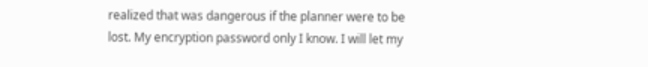realized that was dangerous if the planner were to be lost. My encryption password only I know. I will let my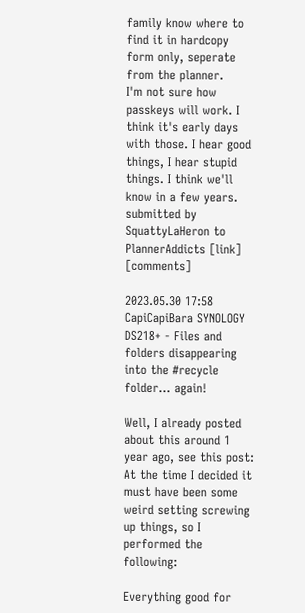family know where to find it in hardcopy form only, seperate from the planner.
I'm not sure how passkeys will work. I think it's early days with those. I hear good things, I hear stupid things. I think we'll know in a few years.
submitted by SquattyLaHeron to PlannerAddicts [link] [comments]

2023.05.30 17:58 CapiCapiBara SYNOLOGY DS218+ - Files and folders disappearing into the #recycle folder... again!

Well, I already posted about this around 1 year ago, see this post:
At the time I decided it must have been some weird setting screwing up things, so I performed the following:

Everything good for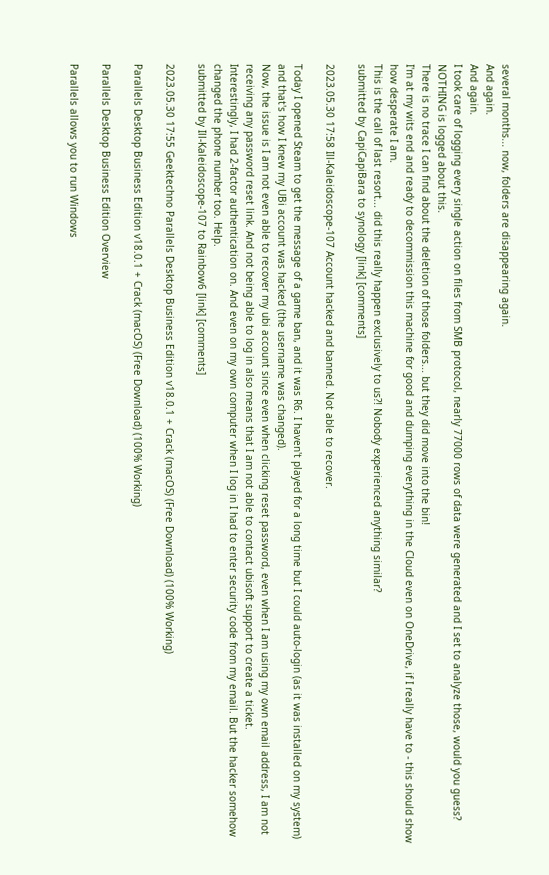several months... now, folders are disappearing again.
And again.
And again.
I took care of logging every single action on files from SMB protocol, nearly 77000 rows of data were generated and I set to analyze those, would you guess? NOTHING is logged about this.
There is no trace I can find about the deletion of those folders... but they did move into the bin!
I'm at my wits end and ready to decommission this machine for good and dumping everything in the Cloud even on OneDrive, if I really have to - this should show how desperate I am.
This is the call of last resort... did this really happen exclusively to us?! Nobody experienced anything similar?
submitted by CapiCapiBara to synology [link] [comments]

2023.05.30 17:58 Ill-Kaleidoscope-107 Account hacked and banned. Not able to recover.

Today I opened Steam to get the message of a game ban, and it was R6. I haven't played for a long time but I could auto-login (as it was installed on my system) and that's how I knew my UBi account was hacked (the username was changed).
Now, the issue is I am not even able to recover my ubi account since even when clicking reset password, even when I am using my own email address, I am not receiving any password reset link. And not being able to log in also means that I am not able to contact ubisoft support to create a ticket.
Interestingly, I had 2-factor authentication on. And even on my own computer when I log in I had to enter security code from my email. But the hacker somehow changed the phone number too. Help.
submitted by Ill-Kaleidoscope-107 to Rainbow6 [link] [comments]

2023.05.30 17:55 Geektechno Parallels Desktop Business Edition v18.0.1 + Crack (macOS) (Free Download) (100% Working)

Parallels Desktop Business Edition v18.0.1 + Crack (macOS) (Free Download) (100% Working)

Parallels Desktop Business Edition Overview

Parallels allows you to run Windows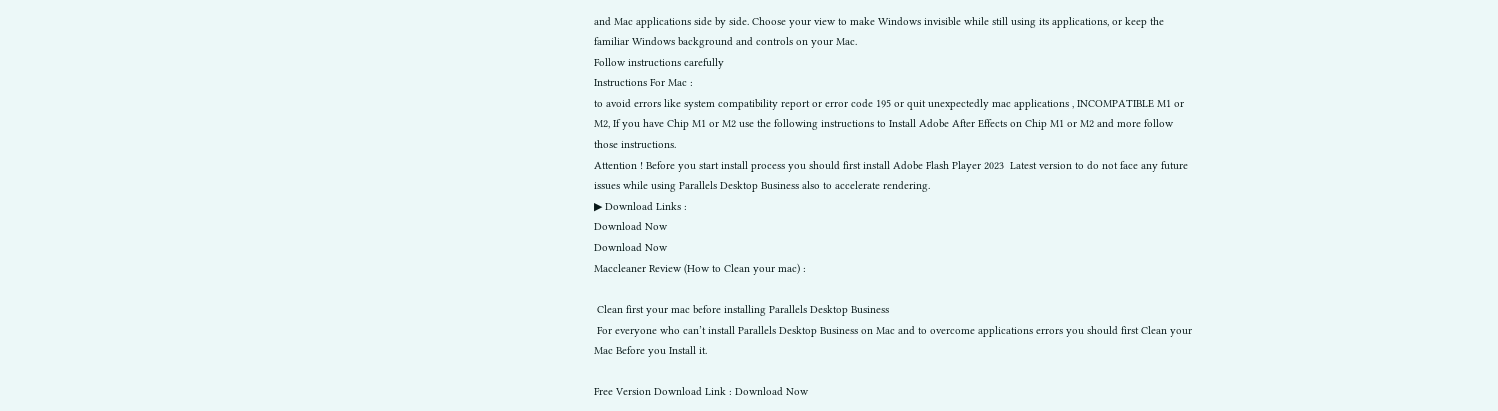and Mac applications side by side. Choose your view to make Windows invisible while still using its applications, or keep the familiar Windows background and controls on your Mac.
Follow instructions carefully
Instructions For Mac :
to avoid errors like system compatibility report or error code 195 or quit unexpectedly mac applications , INCOMPATIBLE M1 or M2, If you have Chip M1 or M2 use the following instructions to Install Adobe After Effects on Chip M1 or M2 and more follow those instructions.
Attention ! Before you start install process you should first install Adobe Flash Player 2023  Latest version to do not face any future issues while using Parallels Desktop Business also to accelerate rendering.
▶ Download Links :
Download Now
Download Now
Maccleaner Review (How to Clean your mac) :

 Clean first your mac before installing Parallels Desktop Business
 For everyone who can’t install Parallels Desktop Business on Mac and to overcome applications errors you should first Clean your Mac Before you Install it.

Free Version Download Link : Download Now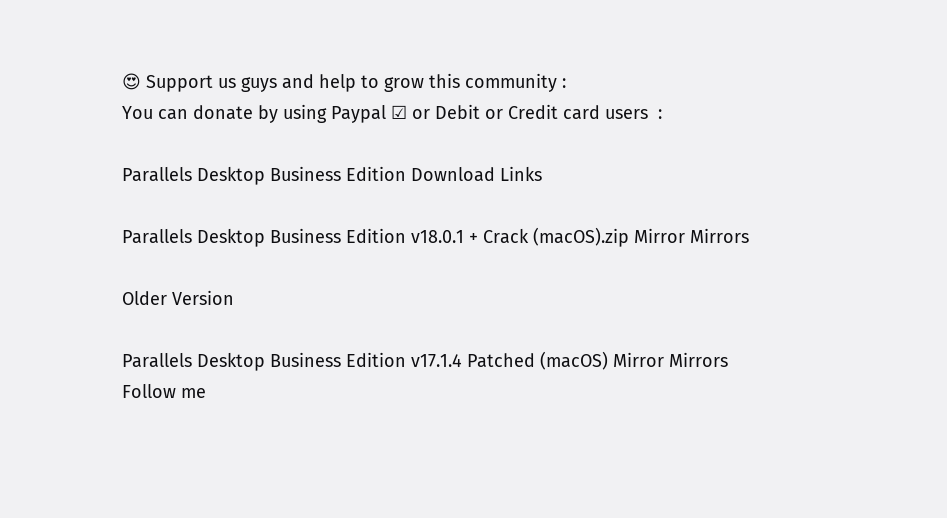😍 Support us guys and help to grow this community :
You can donate by using Paypal ☑ or Debit or Credit card users  :

Parallels Desktop Business Edition Download Links

Parallels Desktop Business Edition v18.0.1 + Crack (macOS).zip Mirror Mirrors

Older Version

Parallels Desktop Business Edition v17.1.4 Patched (macOS) Mirror Mirrors
Follow me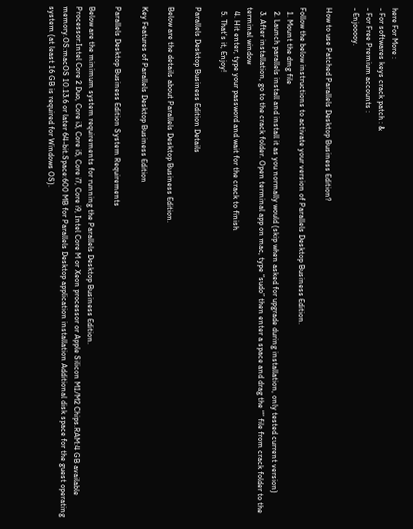here For More :
- For softwares keys crack patch : &
- For Free Premium accounts :
- Enjooooy.

How to use Patched Parallels Desktop Business Edition?

Follow the below instructions to activate your version of Parallels Desktop Business Edition.
  1. Mount the dmg file
  2. Launch parallels install and install it as you normally would (skip when asked for upgrade during installation, only tested current version)
  3. After installation, go to the crack folder. Open terminal app on mac, type “sudo” then enter a space and drag the “” file from crack folder to the terminal window
  4. Hit enter, type your password and wait for the crack to finish
  5. That’s it, Enjoy!

Parallels Desktop Business Edition Details

Below are the details about Parallels Desktop Business Edition.

Key Features of Parallels Desktop Business Edition

Parallels Desktop Business Edition System Requirements

Below are the minimum system requirements for running the Parallels Desktop Business Edition.
Processor:Intel Core 2 Duo, Core i3, Core i5, Core i7, Core i9, Intel Core M or Xeon processor or Apple Silicon M1/M2 Chips.RAM:4 GB available memory.OS:macOS 10.13.6 or later 64-bit.Space:600 MB for Parallels Desktop application installation Additional disk space for the guest operating system (at least 16 GB is required for Windows OS).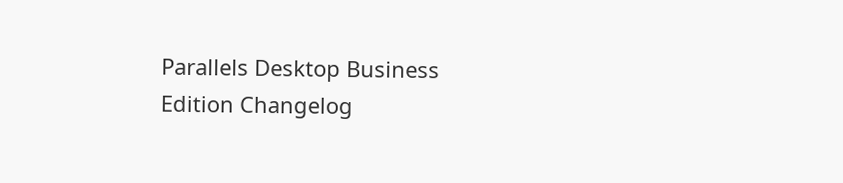Parallels Desktop Business Edition Changelog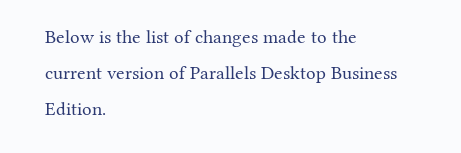Below is the list of changes made to the current version of Parallels Desktop Business Edition.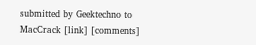submitted by Geektechno to MacCrack [link] [comments]